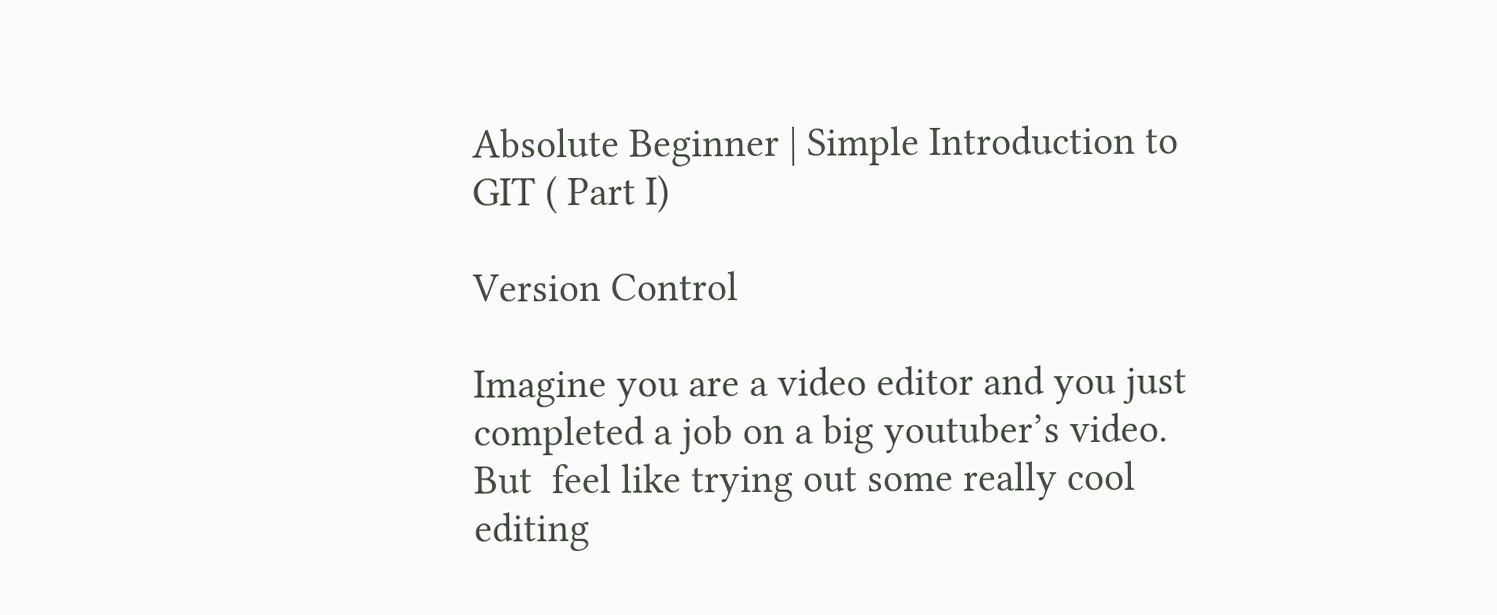Absolute Beginner | Simple Introduction to GIT ( Part I)

Version Control

Imagine you are a video editor and you just completed a job on a big youtuber’s video. But  feel like trying out some really cool editing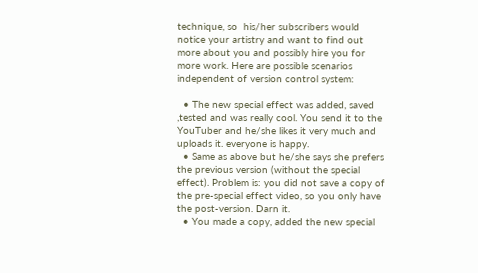technique, so  his/her subscribers would notice your artistry and want to find out more about you and possibly hire you for more work. Here are possible scenarios independent of version control system:

  • The new special effect was added, saved ,tested and was really cool. You send it to the YouTuber and he/she likes it very much and uploads it. everyone is happy.
  • Same as above but he/she says she prefers the previous version (without the special effect). Problem is: you did not save a copy of the pre-special effect video, so you only have the post-version. Darn it.
  • You made a copy, added the new special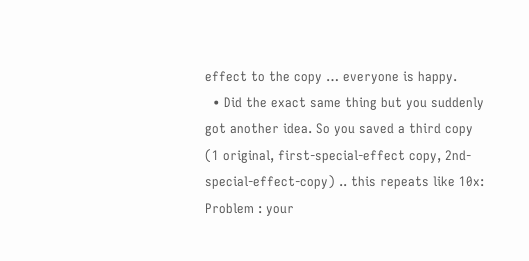effect to the copy … everyone is happy.
  • Did the exact same thing but you suddenly got another idea. So you saved a third copy (1 original, first-special-effect copy, 2nd-special-effect-copy) .. this repeats like 10x: Problem : your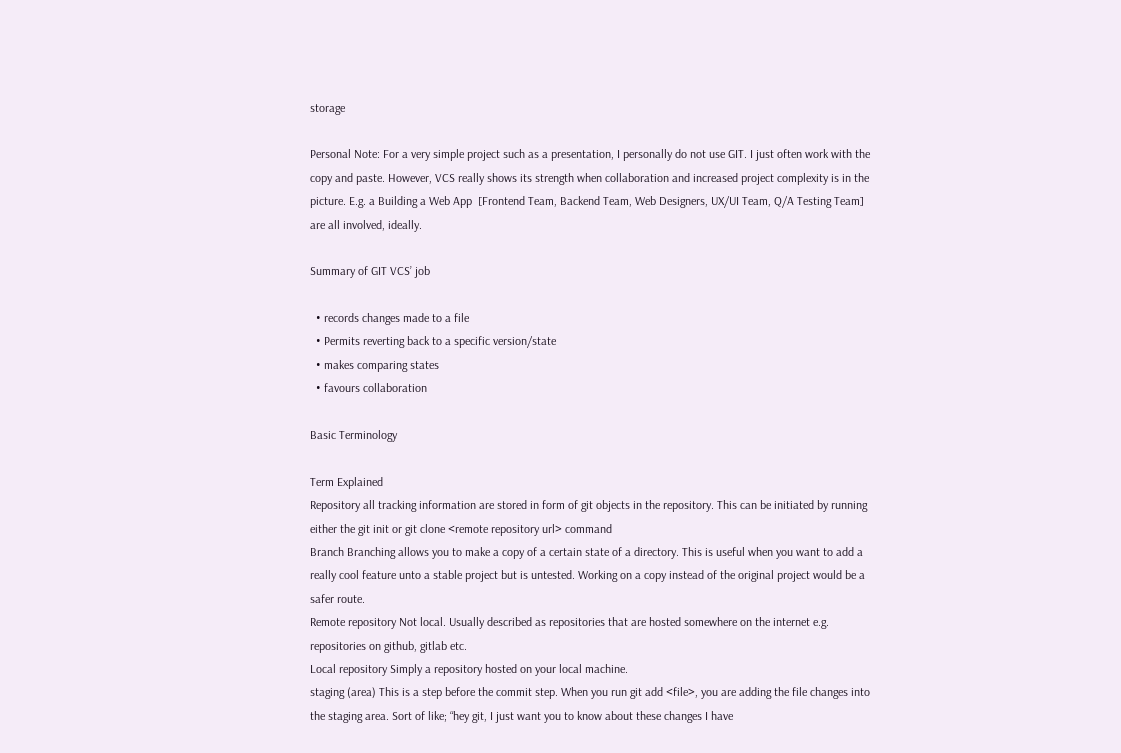storage

Personal Note: For a very simple project such as a presentation, I personally do not use GIT. I just often work with the copy and paste. However, VCS really shows its strength when collaboration and increased project complexity is in the picture. E.g. a Building a Web App  [Frontend Team, Backend Team, Web Designers, UX/UI Team, Q/A Testing Team] are all involved, ideally.

Summary of GIT VCS’ job

  • records changes made to a file
  • Permits reverting back to a specific version/state
  • makes comparing states
  • favours collaboration

Basic Terminology

Term Explained
Repository all tracking information are stored in form of git objects in the repository. This can be initiated by running either the git init or git clone <remote repository url> command
Branch Branching allows you to make a copy of a certain state of a directory. This is useful when you want to add a really cool feature unto a stable project but is untested. Working on a copy instead of the original project would be a safer route.
Remote repository Not local. Usually described as repositories that are hosted somewhere on the internet e.g. repositories on github, gitlab etc.
Local repository Simply a repository hosted on your local machine.
staging (area) This is a step before the commit step. When you run git add <file>, you are adding the file changes into the staging area. Sort of like; “hey git, I just want you to know about these changes I have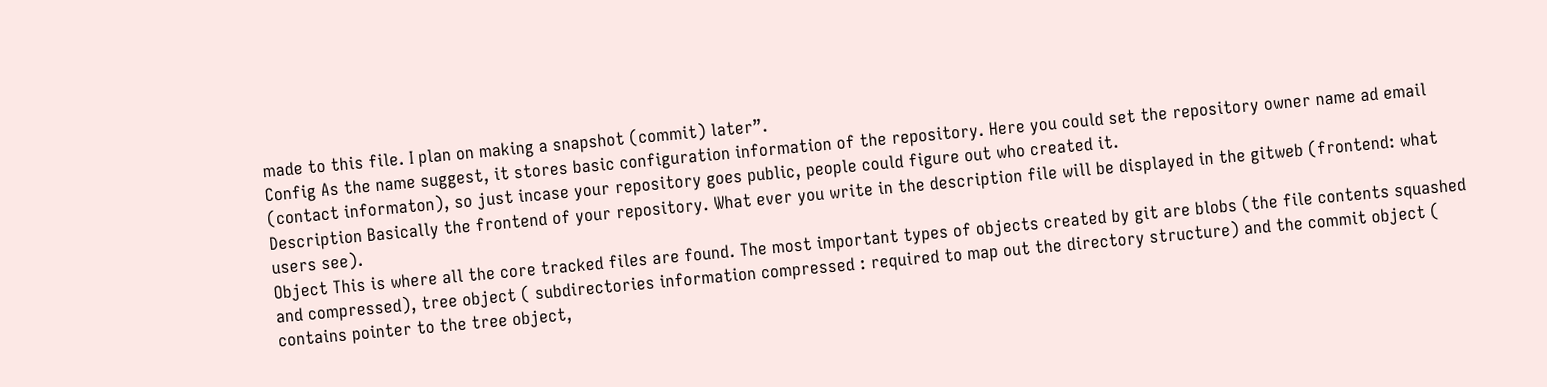made to this file. I plan on making a snapshot (commit) later”.
Config As the name suggest, it stores basic configuration information of the repository. Here you could set the repository owner name ad email (contact informaton), so just incase your repository goes public, people could figure out who created it.
Description Basically the frontend of your repository. What ever you write in the description file will be displayed in the gitweb (frontend: what users see).
Object This is where all the core tracked files are found. The most important types of objects created by git are blobs (the file contents squashed and compressed), tree object ( subdirectories information compressed : required to map out the directory structure) and the commit object ( contains pointer to the tree object,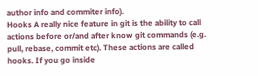author info and commiter info).
Hooks A really nice feature in git is the ability to call actions before or/and after know git commands (e.g. pull, rebase, commit etc). These actions are called hooks. If you go inside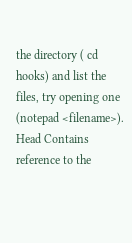the directory ( cd hooks) and list the files, try opening one (notepad <filename>).
Head Contains reference to the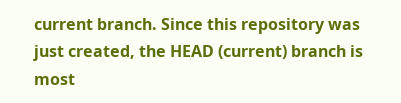current branch. Since this repository was just created, the HEAD (current) branch is most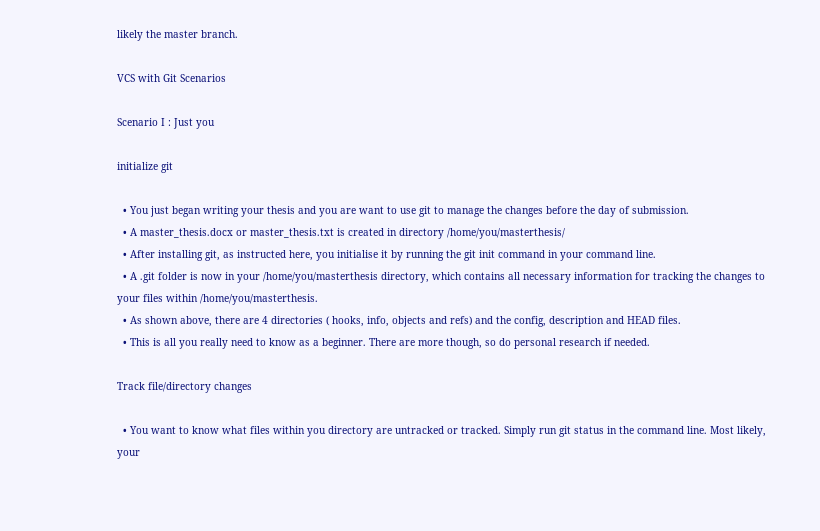likely the master branch.

VCS with Git Scenarios

Scenario I : Just you

initialize git

  • You just began writing your thesis and you are want to use git to manage the changes before the day of submission.
  • A master_thesis.docx or master_thesis.txt is created in directory /home/you/masterthesis/
  • After installing git, as instructed here, you initialise it by running the git init command in your command line.
  • A .git folder is now in your /home/you/masterthesis directory, which contains all necessary information for tracking the changes to your files within /home/you/masterthesis.
  • As shown above, there are 4 directories ( hooks, info, objects and refs) and the config, description and HEAD files.
  • This is all you really need to know as a beginner. There are more though, so do personal research if needed.

Track file/directory changes

  • You want to know what files within you directory are untracked or tracked. Simply run git status in the command line. Most likely, your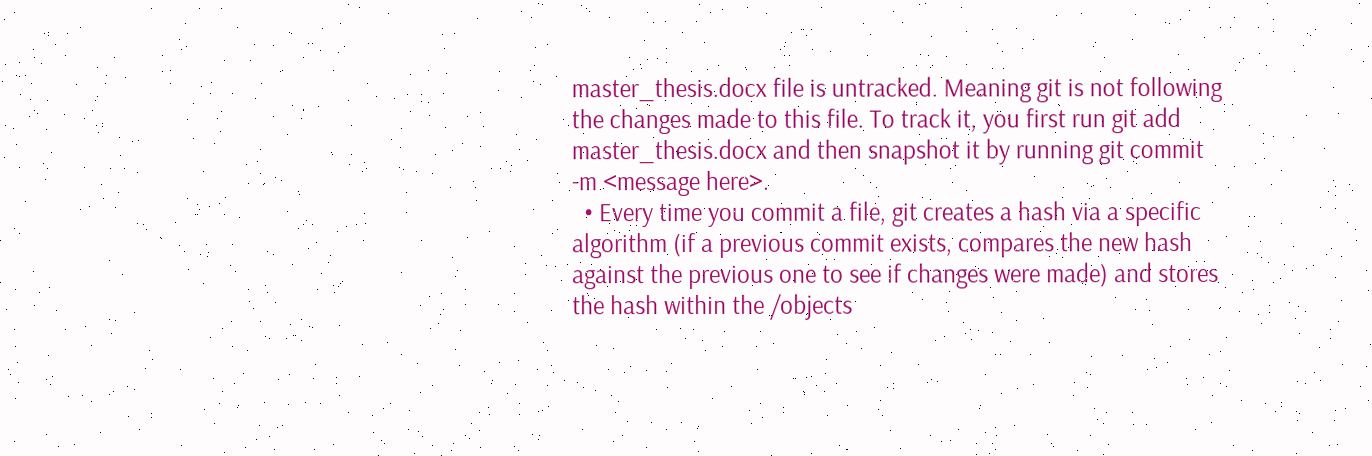master_thesis.docx file is untracked. Meaning git is not following the changes made to this file. To track it, you first run git add master_thesis.docx and then snapshot it by running git commit -m <message here>.
  • Every time you commit a file, git creates a hash via a specific algorithm (if a previous commit exists, compares the new hash against the previous one to see if changes were made) and stores the hash within the /objects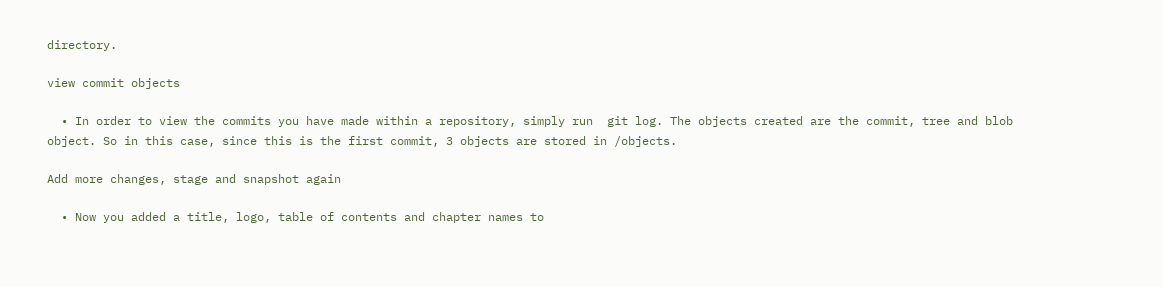directory.

view commit objects

  • In order to view the commits you have made within a repository, simply run  git log. The objects created are the commit, tree and blob object. So in this case, since this is the first commit, 3 objects are stored in /objects.

Add more changes, stage and snapshot again

  • Now you added a title, logo, table of contents and chapter names to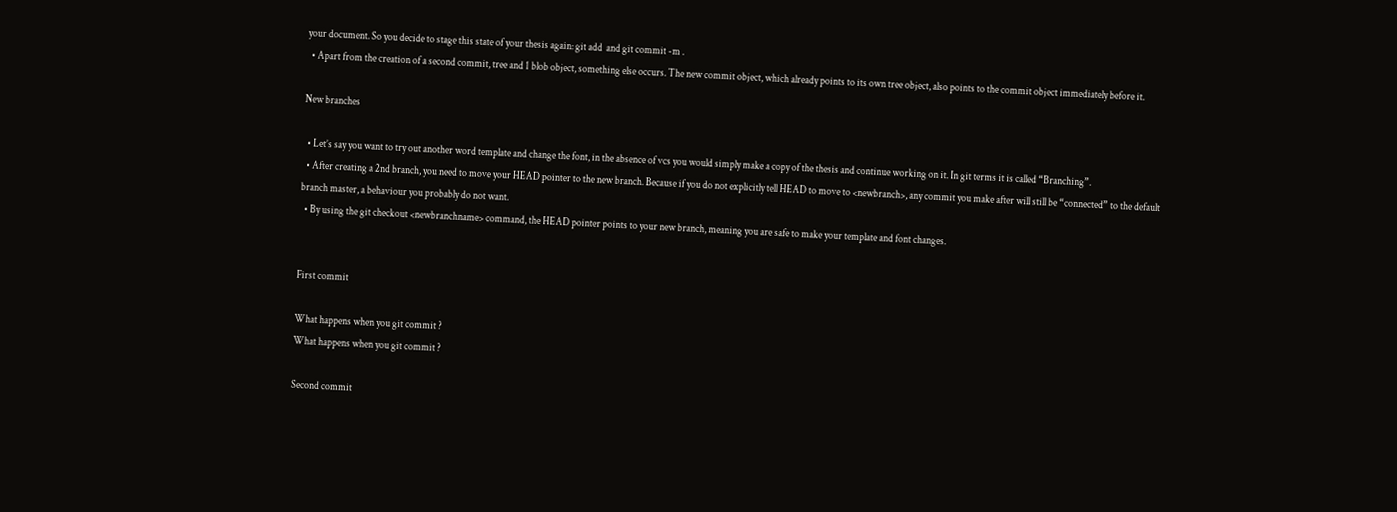your document. So you decide to stage this state of your thesis again: git add  and git commit -m .
  • Apart from the creation of a second commit, tree and 1 blob object, something else occurs. The new commit object, which already points to its own tree object, also points to the commit object immediately before it.

New branches

  • Let’s say you want to try out another word template and change the font, in the absence of vcs you would simply make a copy of the thesis and continue working on it. In git terms it is called “Branching”.
  • After creating a 2nd branch, you need to move your HEAD pointer to the new branch. Because if you do not explicitly tell HEAD to move to <newbranch>, any commit you make after will still be “connected” to the default branch master, a behaviour you probably do not want.
  • By using the git checkout <newbranchname> command, the HEAD pointer points to your new branch, meaning you are safe to make your template and font changes.


First commit

What happens when you git commit ?
What happens when you git commit ?

Second commit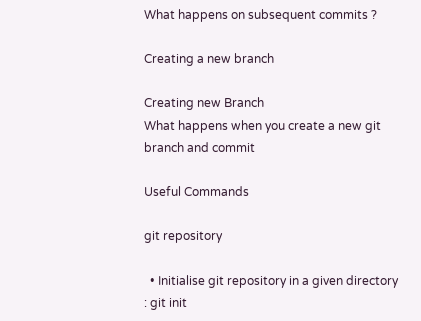What happens on subsequent commits ?

Creating a new branch

Creating new Branch
What happens when you create a new git branch and commit

Useful Commands

git repository

  • Initialise git repository in a given directory : git init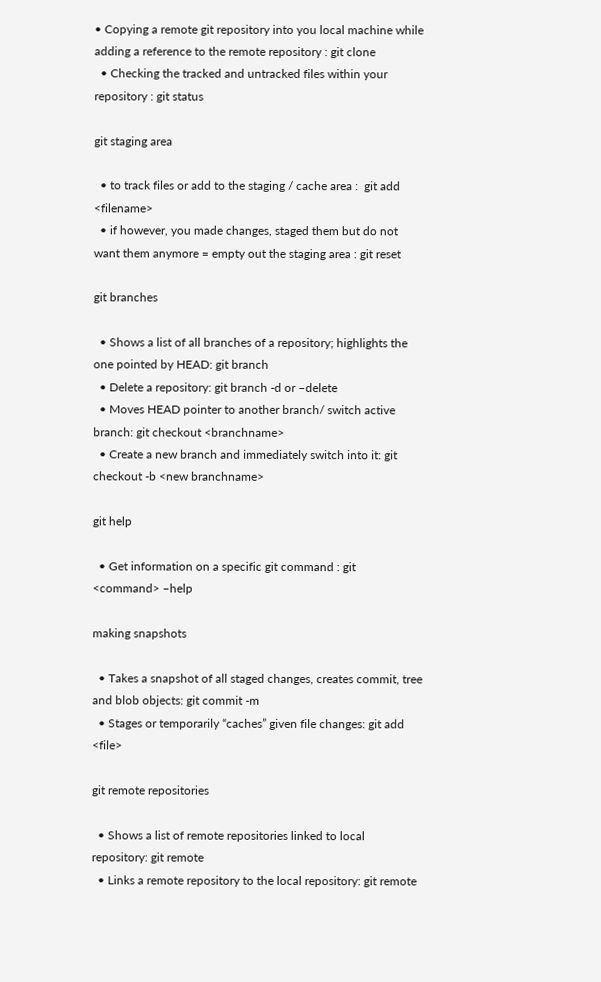• Copying a remote git repository into you local machine while adding a reference to the remote repository : git clone
  • Checking the tracked and untracked files within your repository : git status

git staging area

  • to track files or add to the staging / cache area :  git add <filename>
  • if however, you made changes, staged them but do not want them anymore = empty out the staging area : git reset

git branches

  • Shows a list of all branches of a repository; highlights the one pointed by HEAD: git branch
  • Delete a repository: git branch -d or –delete
  • Moves HEAD pointer to another branch/ switch active branch: git checkout <branchname>
  • Create a new branch and immediately switch into it: git checkout -b <new branchname>

git help

  • Get information on a specific git command : git <command> –help

making snapshots

  • Takes a snapshot of all staged changes, creates commit, tree and blob objects: git commit -m
  • Stages or temporarily “caches” given file changes: git add <file>

git remote repositories

  • Shows a list of remote repositories linked to local repository: git remote
  • Links a remote repository to the local repository: git remote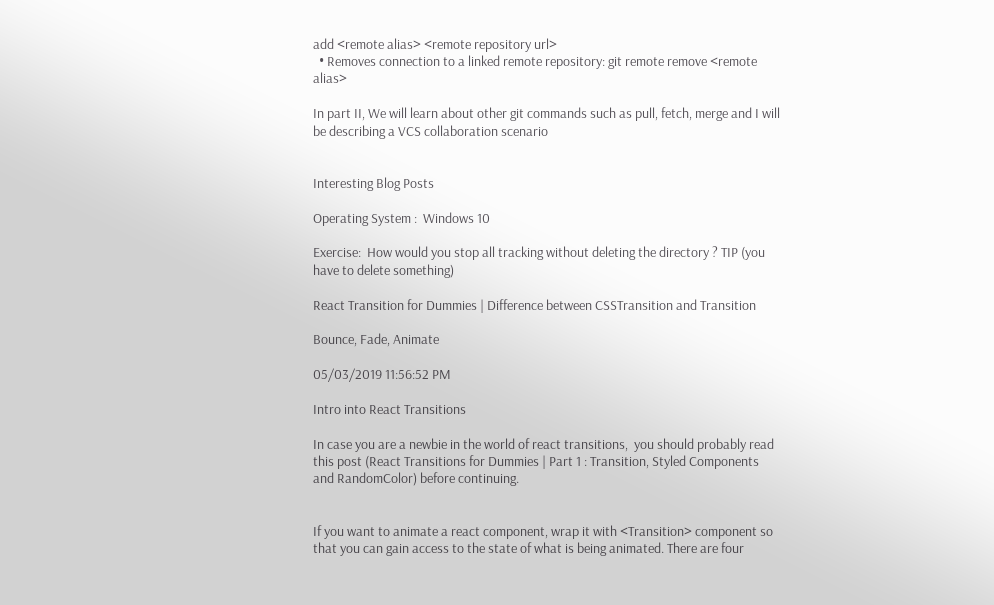add <remote alias> <remote repository url>
  • Removes connection to a linked remote repository: git remote remove <remote alias>

In part II, We will learn about other git commands such as pull, fetch, merge and I will be describing a VCS collaboration scenario


Interesting Blog Posts

Operating System :  Windows 10

Exercise:  How would you stop all tracking without deleting the directory ? TIP (you have to delete something)

React Transition for Dummies | Difference between CSSTransition and Transition

Bounce, Fade, Animate

05/03/2019 11:56:52 PM

Intro into React Transitions

In case you are a newbie in the world of react transitions,  you should probably read this post (React Transitions for Dummies | Part 1 : Transition, Styled Components and RandomColor) before continuing.


If you want to animate a react component, wrap it with <Transition> component so that you can gain access to the state of what is being animated. There are four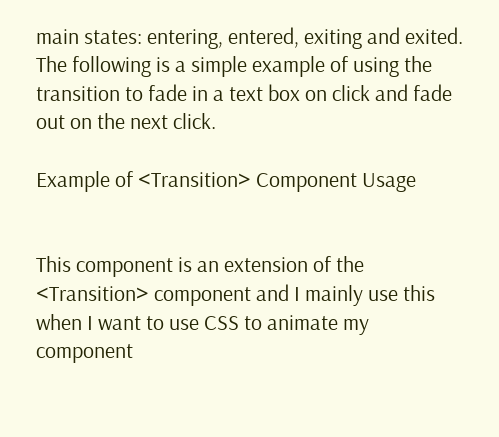main states: entering, entered, exiting and exited.  The following is a simple example of using the transition to fade in a text box on click and fade out on the next click.

Example of <Transition> Component Usage


This component is an extension of the <Transition> component and I mainly use this when I want to use CSS to animate my component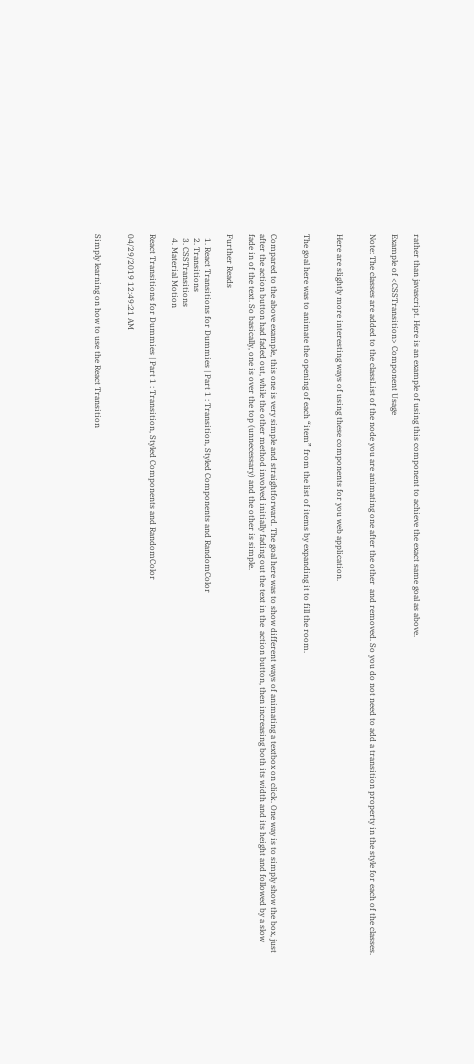rather than javascript. Here is an example of using this component to achieve the exact same goal as above.

Example of <CSSTransition> Component Usage

Note: The classes are added to the classList of the node you are animating one after the other  and removed. So you do not need to add a transition property in the style for each of the classes.


Here are slightly more interesting ways of using these components for you web application.


The goal here was to animate the opening of each “item” from the list of items by expanding it to fill the room.


Compared to the above example, this one is very simple and straightforward. The goal here was to show different ways of animating a textbox on click. One way is to simply show the box, just after the action button had faded out, while the other method involved initially fading out the text in the  action button, then increasing both its width and its height and followed by a slow fade in of the text. So basically, one is over the top (unnecessary) and the other is simple.

Further Reads

  1. React Transitions for Dummies | Part 1 : Transition, Styled Components and RandomColor
  2. Transitions
  3. CSSTransitions
  4. Material Motion

React Transitions for Dummies | Part 1 : Transition, Styled Components and RandomColor

04/29/2019 12:49:21 AM


Simply learning on how to use the React Transition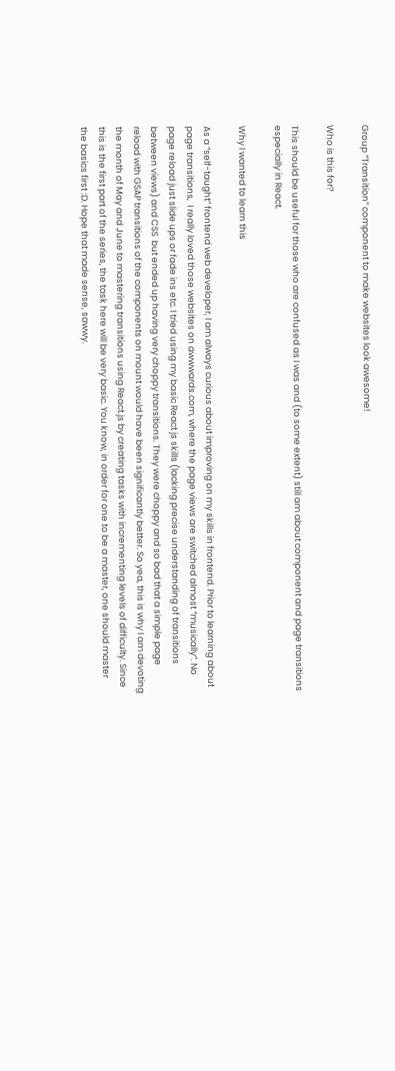Group “Transition” component to make websites look awesome!

Who is this for?

This should be useful for those who are confused as I was and (to some extent) still am about component and page transitions especially in React.

Why I wanted to learn this

As a “self-taught” frontend web developer, I am always curious about improving on my skills in frontend. Prior to learning about page transitions,  I really loved those websites on awwwards.com, where the page views are switched almost “musically”. No page reload just slide ups or fade ins etc. I tried using my basic React js skills (lacking precise understanding of transitions between views) and CSS  but ended up having very choppy transitions. They were choppy and so bad that a simple page reload with GSAP transitions of the components on mount would have been significantly better. So yea, this is why I am devoting the month of May and June to mastering transitions using React.js by creating tasks with incrementing levels of difficulty. Since this is the first part of the series, the task here will be very basic. You know, in order for one to be a master, one should master the basics first :D. Hope that made sense, sawwy.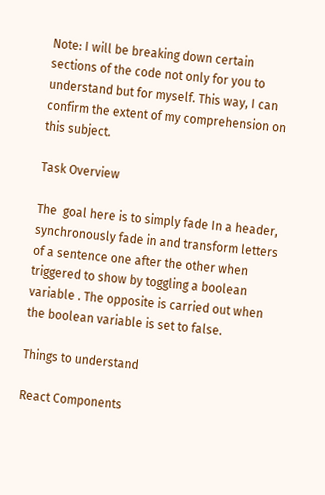Note: I will be breaking down certain sections of the code not only for you to understand but for myself. This way, I can confirm the extent of my comprehension on this subject.

Task Overview

The  goal here is to simply fade In a header, synchronously fade in and transform letters of a sentence one after the other when triggered to show by toggling a boolean variable . The opposite is carried out when the boolean variable is set to false.

Things to understand

React Components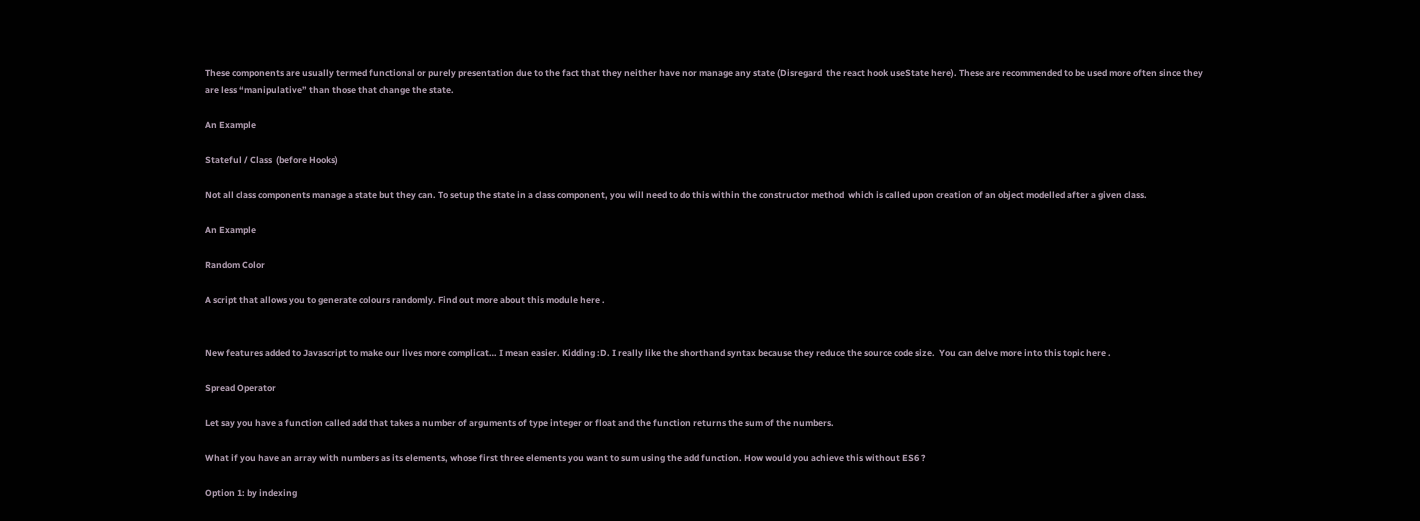These components are usually termed functional or purely presentation due to the fact that they neither have nor manage any state (Disregard  the react hook useState here). These are recommended to be used more often since they are less “manipulative” than those that change the state.

An Example

Stateful / Class  (before Hooks)

Not all class components manage a state but they can. To setup the state in a class component, you will need to do this within the constructor method  which is called upon creation of an object modelled after a given class.

An Example

Random Color

A script that allows you to generate colours randomly. Find out more about this module here .


New features added to Javascript to make our lives more complicat… I mean easier. Kidding :D. I really like the shorthand syntax because they reduce the source code size.  You can delve more into this topic here .

Spread Operator

Let say you have a function called add that takes a number of arguments of type integer or float and the function returns the sum of the numbers.

What if you have an array with numbers as its elements, whose first three elements you want to sum using the add function. How would you achieve this without ES6 ?

Option 1: by indexing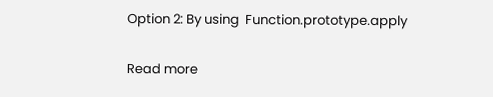Option 2: By using  Function.prototype.apply

Read more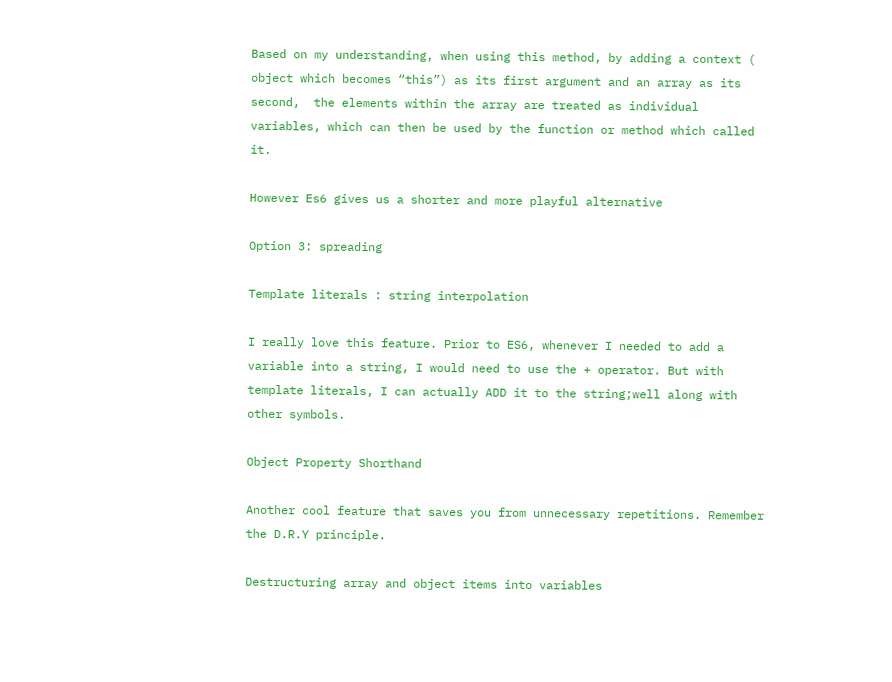Based on my understanding, when using this method, by adding a context ( object which becomes “this”) as its first argument and an array as its second,  the elements within the array are treated as individual variables, which can then be used by the function or method which called it.

However Es6 gives us a shorter and more playful alternative

Option 3: spreading

Template literals : string interpolation

I really love this feature. Prior to ES6, whenever I needed to add a variable into a string, I would need to use the + operator. But with template literals, I can actually ADD it to the string;well along with other symbols.

Object Property Shorthand

Another cool feature that saves you from unnecessary repetitions. Remember the D.R.Y principle.

Destructuring array and object items into variables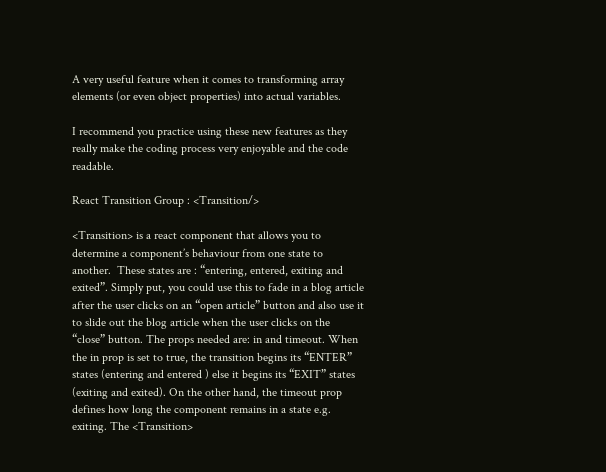A very useful feature when it comes to transforming array elements (or even object properties) into actual variables.

I recommend you practice using these new features as they really make the coding process very enjoyable and the code readable.

React Transition Group : <Transition/>

<Transition> is a react component that allows you to determine a component’s behaviour from one state to another.  These states are : “entering, entered, exiting and exited”. Simply put, you could use this to fade in a blog article after the user clicks on an “open article” button and also use it to slide out the blog article when the user clicks on the “close” button. The props needed are: in and timeout. When the in prop is set to true, the transition begins its “ENTER” states (entering and entered ) else it begins its “EXIT” states (exiting and exited). On the other hand, the timeout prop defines how long the component remains in a state e.g. exiting. The <Transition>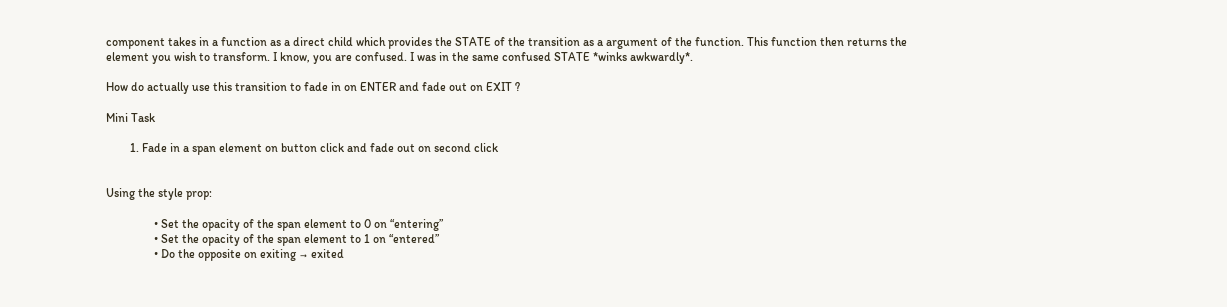component takes in a function as a direct child which provides the STATE of the transition as a argument of the function. This function then returns the element you wish to transform. I know, you are confused. I was in the same confused STATE *winks awkwardly*.

How do actually use this transition to fade in on ENTER and fade out on EXIT ?

Mini Task

        1. Fade in a span element on button click and fade out on second click


Using the style prop:

                • Set the opacity of the span element to 0 on “entering”
                • Set the opacity of the span element to 1 on “entered”
                • Do the opposite on exiting → exited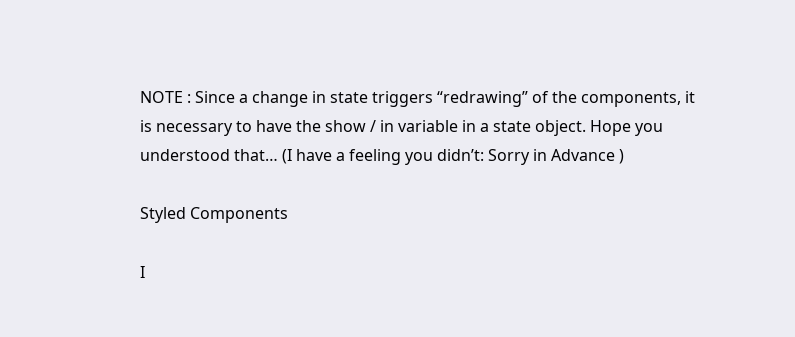NOTE : Since a change in state triggers “redrawing” of the components, it is necessary to have the show / in variable in a state object. Hope you understood that… (I have a feeling you didn’t: Sorry in Advance )

Styled Components

I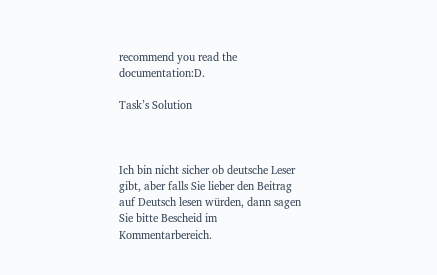recommend you read the documentation:D.

Task’s Solution



Ich bin nicht sicher ob deutsche Leser gibt, aber falls Sie lieber den Beitrag  auf Deutsch lesen würden, dann sagen Sie bitte Bescheid im Kommentarbereich.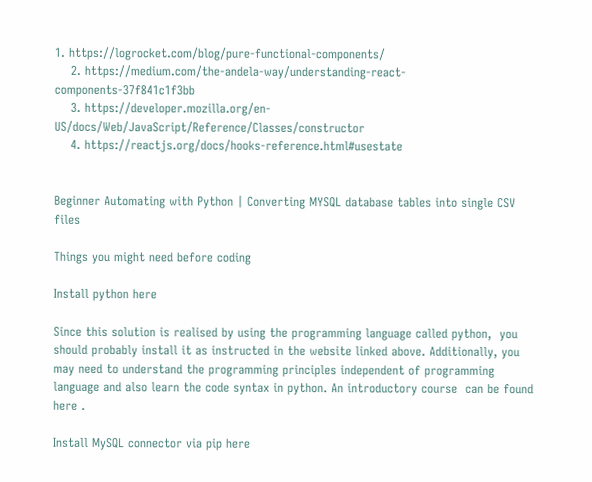1. https://logrocket.com/blog/pure-functional-components/
    2. https://medium.com/the-andela-way/understanding-react-components-37f841c1f3bb
    3. https://developer.mozilla.org/en-US/docs/Web/JavaScript/Reference/Classes/constructor
    4. https://reactjs.org/docs/hooks-reference.html#usestate


Beginner Automating with Python | Converting MYSQL database tables into single CSV files

Things you might need before coding

Install python here

Since this solution is realised by using the programming language called python,  you should probably install it as instructed in the website linked above. Additionally, you may need to understand the programming principles independent of programming language and also learn the code syntax in python. An introductory course  can be found here .

Install MySQL connector via pip here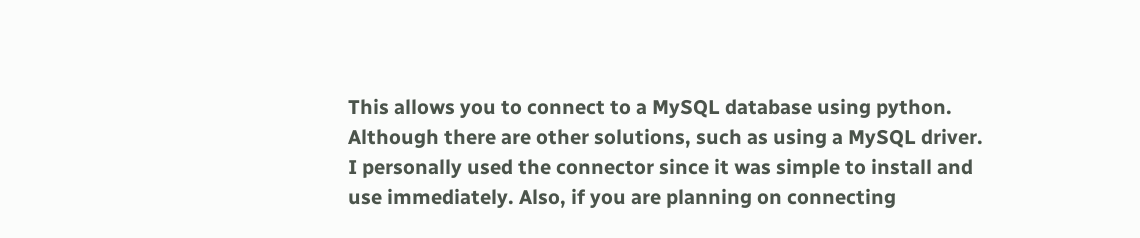This allows you to connect to a MySQL database using python. Although there are other solutions, such as using a MySQL driver. I personally used the connector since it was simple to install and use immediately. Also, if you are planning on connecting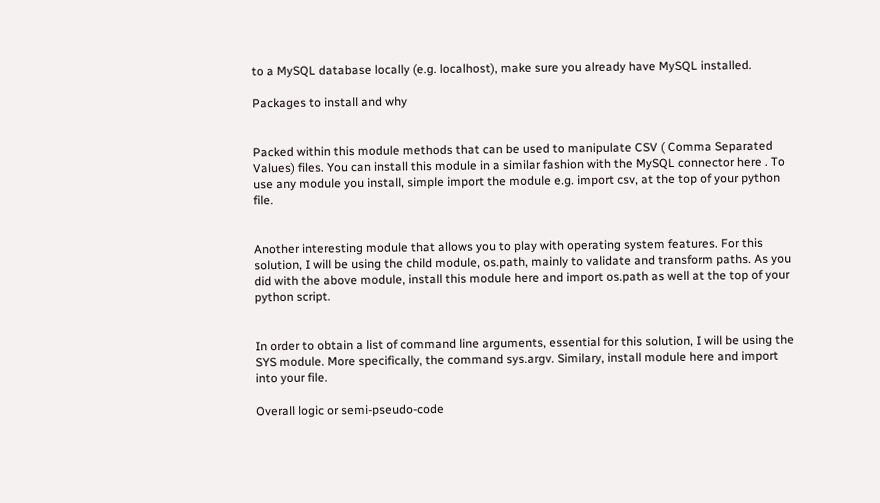to a MySQL database locally (e.g. localhost), make sure you already have MySQL installed.

Packages to install and why


Packed within this module methods that can be used to manipulate CSV ( Comma Separated Values) files. You can install this module in a similar fashion with the MySQL connector here . To use any module you install, simple import the module e.g. import csv, at the top of your python file.


Another interesting module that allows you to play with operating system features. For this solution, I will be using the child module, os.path, mainly to validate and transform paths. As you did with the above module, install this module here and import os.path as well at the top of your python script.


In order to obtain a list of command line arguments, essential for this solution, I will be using the SYS module. More specifically, the command sys.argv. Similary, install module here and import into your file.

Overall logic or semi-pseudo-code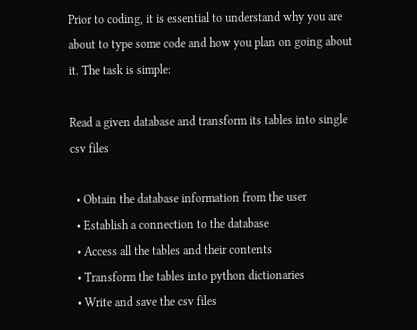Prior to coding, it is essential to understand why you are about to type some code and how you plan on going about it. The task is simple:

Read a given database and transform its tables into single csv files

  • Obtain the database information from the user
  • Establish a connection to the database
  • Access all the tables and their contents
  • Transform the tables into python dictionaries
  • Write and save the csv files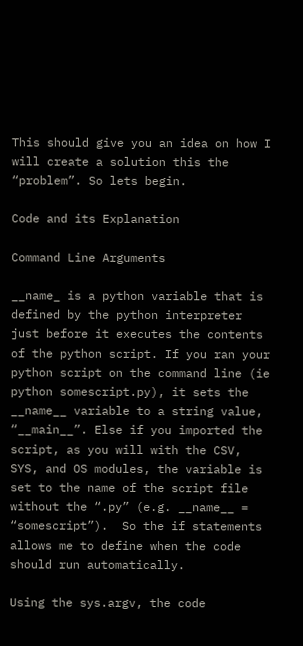This should give you an idea on how I will create a solution this the “problem”. So lets begin.

Code and its Explanation

Command Line Arguments

__name_ is a python variable that is defined by the python interpreter just before it executes the contents of the python script. If you ran your python script on the command line (ie python somescript.py), it sets the __name__ variable to a string value, “__main__”. Else if you imported the script, as you will with the CSV, SYS, and OS modules, the variable is set to the name of the script file without the “.py” (e.g. __name__ = “somescript”).  So the if statements allows me to define when the code should run automatically.

Using the sys.argv, the code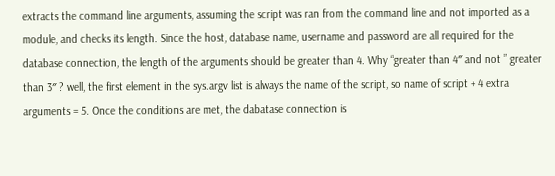extracts the command line arguments, assuming the script was ran from the command line and not imported as a module, and checks its length. Since the host, database name, username and password are all required for the database connection, the length of the arguments should be greater than 4. Why “greater than 4″ and not ” greater than 3″ ? well, the first element in the sys.argv list is always the name of the script, so name of script + 4 extra arguments = 5. Once the conditions are met, the dabatase connection is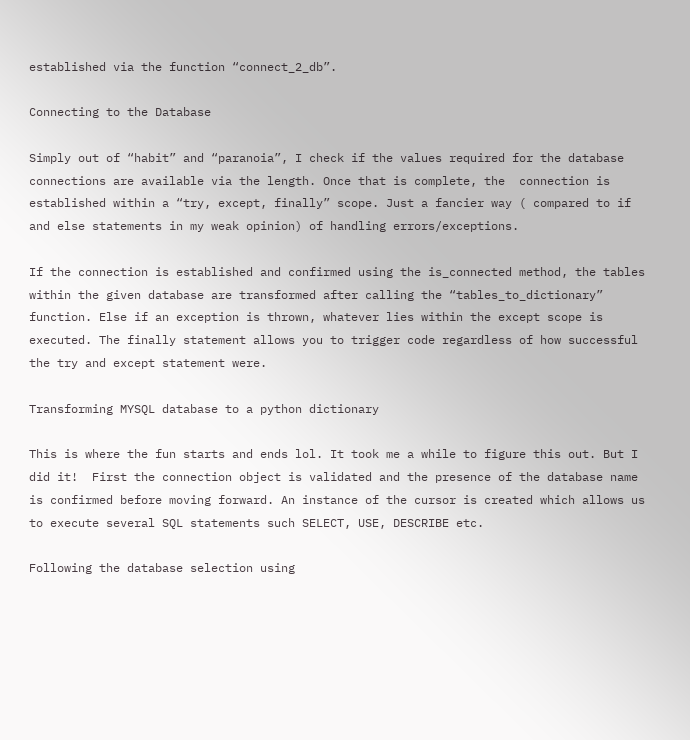established via the function “connect_2_db”.

Connecting to the Database

Simply out of “habit” and “paranoia”, I check if the values required for the database connections are available via the length. Once that is complete, the  connection is established within a “try, except, finally” scope. Just a fancier way ( compared to if and else statements in my weak opinion) of handling errors/exceptions.

If the connection is established and confirmed using the is_connected method, the tables within the given database are transformed after calling the “tables_to_dictionary” function. Else if an exception is thrown, whatever lies within the except scope is executed. The finally statement allows you to trigger code regardless of how successful the try and except statement were.

Transforming MYSQL database to a python dictionary

This is where the fun starts and ends lol. It took me a while to figure this out. But I did it!  First the connection object is validated and the presence of the database name is confirmed before moving forward. An instance of the cursor is created which allows us to execute several SQL statements such SELECT, USE, DESCRIBE etc.

Following the database selection using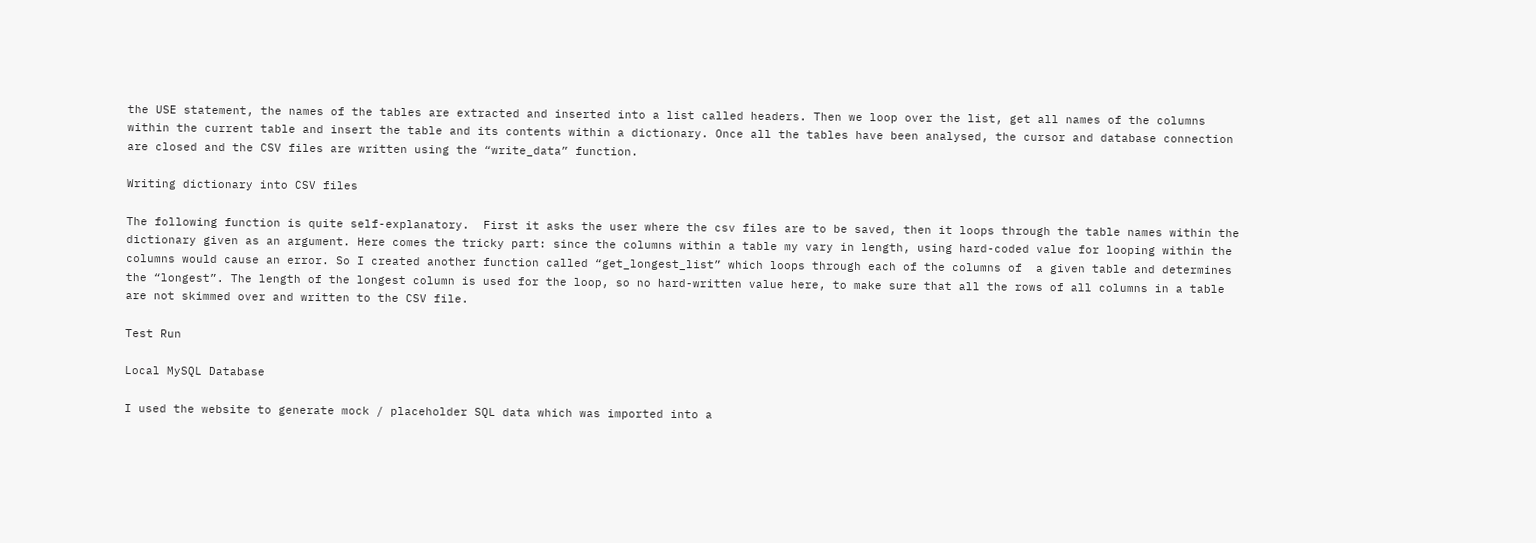the USE statement, the names of the tables are extracted and inserted into a list called headers. Then we loop over the list, get all names of the columns within the current table and insert the table and its contents within a dictionary. Once all the tables have been analysed, the cursor and database connection are closed and the CSV files are written using the “write_data” function.

Writing dictionary into CSV files

The following function is quite self-explanatory.  First it asks the user where the csv files are to be saved, then it loops through the table names within the dictionary given as an argument. Here comes the tricky part: since the columns within a table my vary in length, using hard-coded value for looping within the columns would cause an error. So I created another function called “get_longest_list” which loops through each of the columns of  a given table and determines the “longest”. The length of the longest column is used for the loop, so no hard-written value here, to make sure that all the rows of all columns in a table are not skimmed over and written to the CSV file.

Test Run

Local MySQL Database

I used the website to generate mock / placeholder SQL data which was imported into a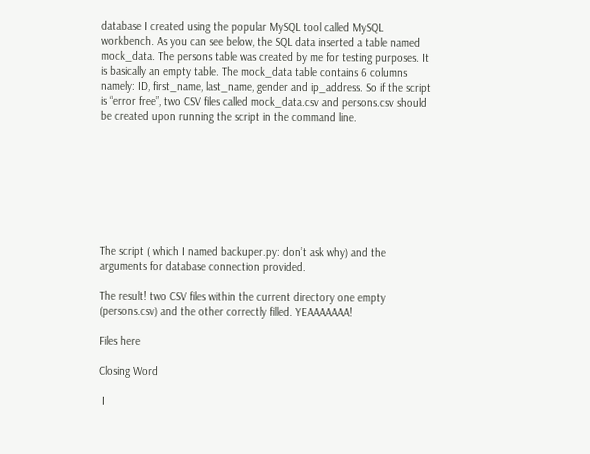database I created using the popular MySQL tool called MySQL workbench. As you can see below, the SQL data inserted a table named mock_data. The persons table was created by me for testing purposes. It is basically an empty table. The mock_data table contains 6 columns namely: ID, first_name, last_name, gender and ip_address. So if the script is “error free”, two CSV files called mock_data.csv and persons.csv should be created upon running the script in the command line.








The script ( which I named backuper.py: don’t ask why) and the arguments for database connection provided.

The result! two CSV files within the current directory one empty (persons.csv) and the other correctly filled. YEAAAAAAA!

Files here

Closing Word

 I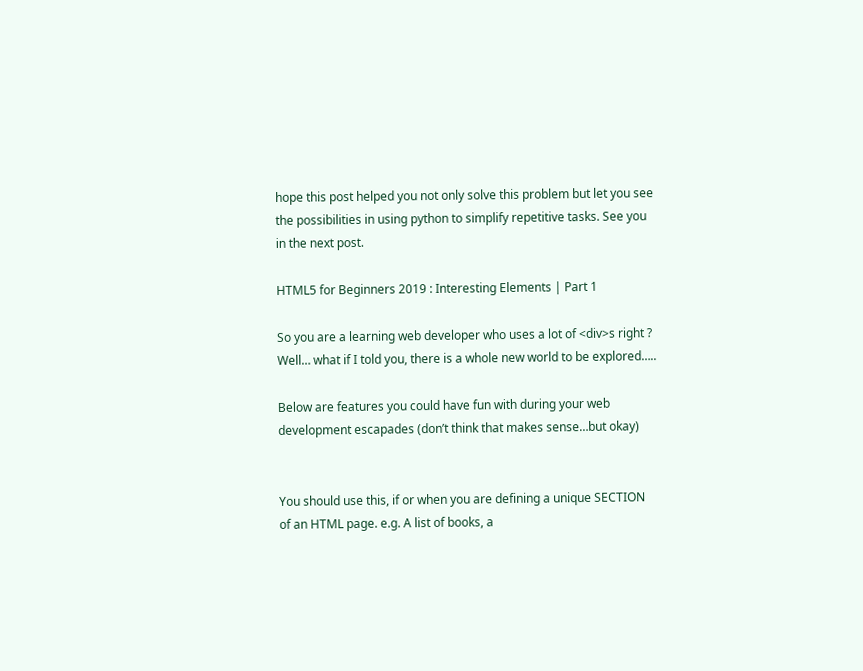hope this post helped you not only solve this problem but let you see the possibilities in using python to simplify repetitive tasks. See you in the next post.

HTML5 for Beginners 2019 : Interesting Elements | Part 1

So you are a learning web developer who uses a lot of <div>s right ? Well… what if I told you, there is a whole new world to be explored…..

Below are features you could have fun with during your web development escapades (don’t think that makes sense…but okay)


You should use this, if or when you are defining a unique SECTION of an HTML page. e.g. A list of books, a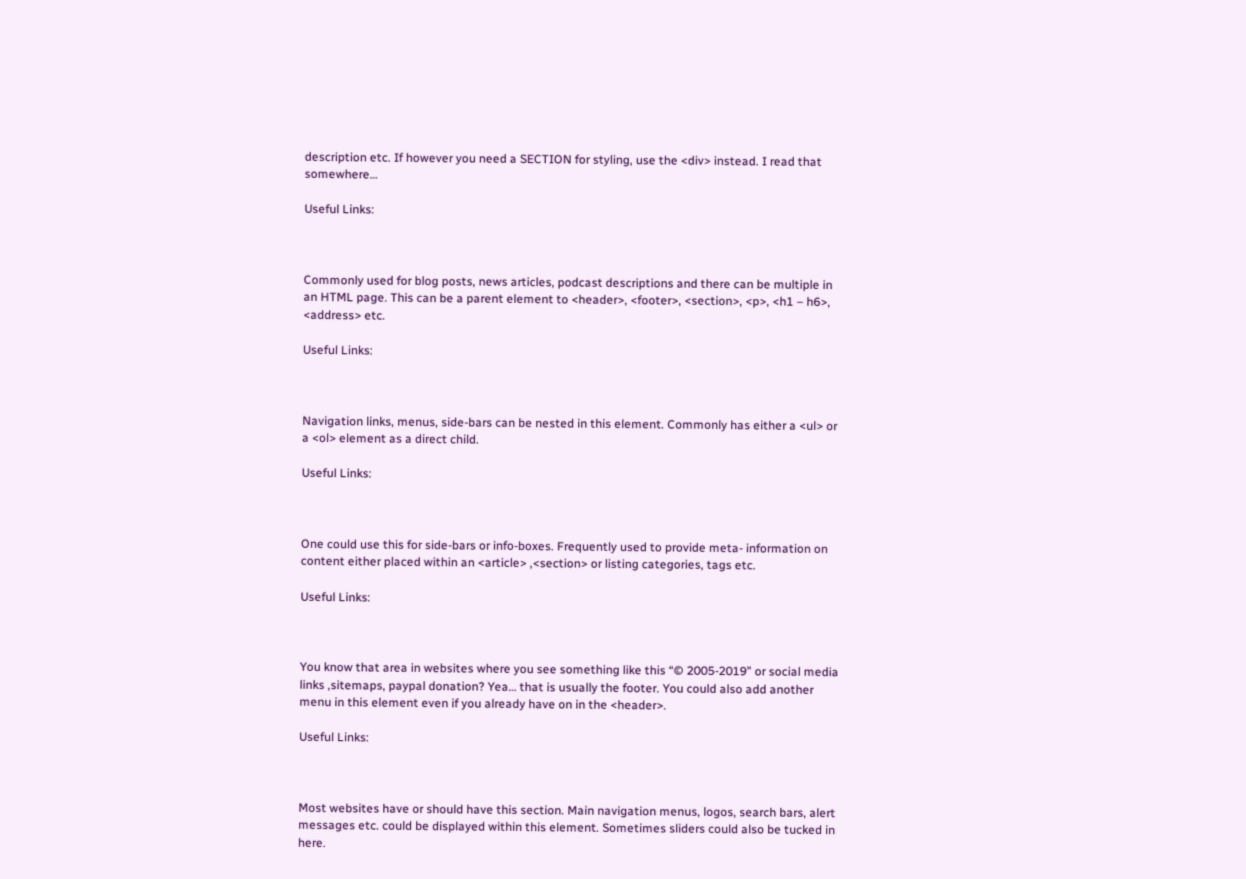description etc. If however you need a SECTION for styling, use the <div> instead. I read that somewhere…

Useful Links:



Commonly used for blog posts, news articles, podcast descriptions and there can be multiple in an HTML page. This can be a parent element to <header>, <footer>, <section>, <p>, <h1 – h6>, <address> etc.

Useful Links:



Navigation links, menus, side-bars can be nested in this element. Commonly has either a <ul> or a <ol> element as a direct child.

Useful Links:



One could use this for side-bars or info-boxes. Frequently used to provide meta- information on content either placed within an <article> ,<section> or listing categories, tags etc.

Useful Links:



You know that area in websites where you see something like this “© 2005-2019” or social media links ,sitemaps, paypal donation? Yea… that is usually the footer. You could also add another menu in this element even if you already have on in the <header>.

Useful Links:



Most websites have or should have this section. Main navigation menus, logos, search bars, alert messages etc. could be displayed within this element. Sometimes sliders could also be tucked in here.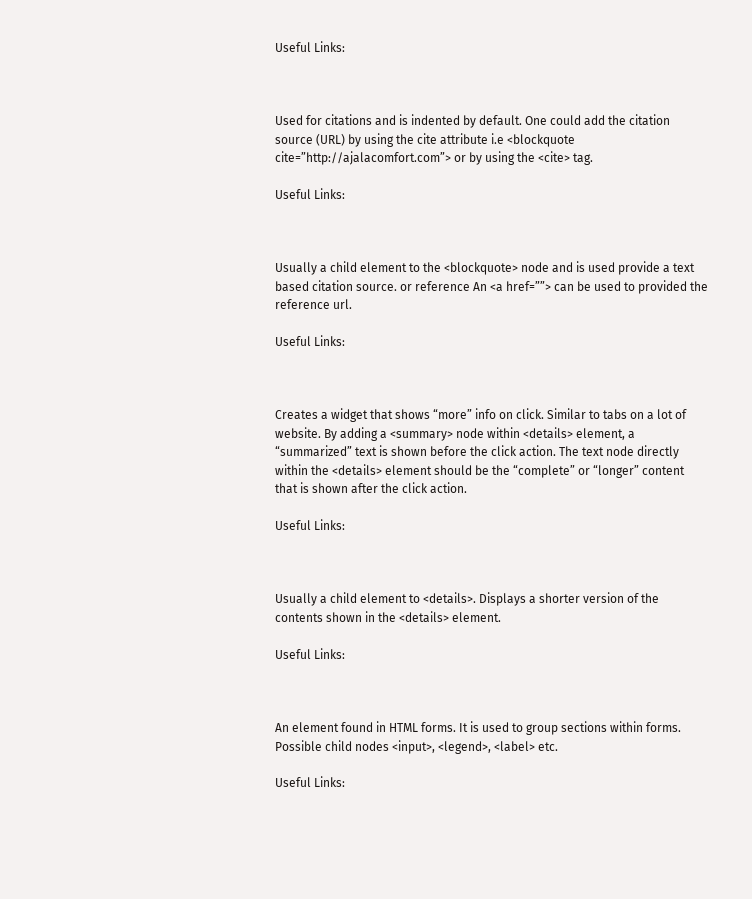Useful Links:



Used for citations and is indented by default. One could add the citation source (URL) by using the cite attribute i.e <blockquote cite=”http://ajalacomfort.com”> or by using the <cite> tag.

Useful Links:



Usually a child element to the <blockquote> node and is used provide a text based citation source. or reference An <a href=””> can be used to provided the reference url.

Useful Links:



Creates a widget that shows “more” info on click. Similar to tabs on a lot of website. By adding a <summary> node within <details> element, a “summarized” text is shown before the click action. The text node directly within the <details> element should be the “complete” or “longer” content that is shown after the click action.

Useful Links:



Usually a child element to <details>. Displays a shorter version of the contents shown in the <details> element.

Useful Links:



An element found in HTML forms. It is used to group sections within forms. Possible child nodes <input>, <legend>, <label> etc.

Useful Links: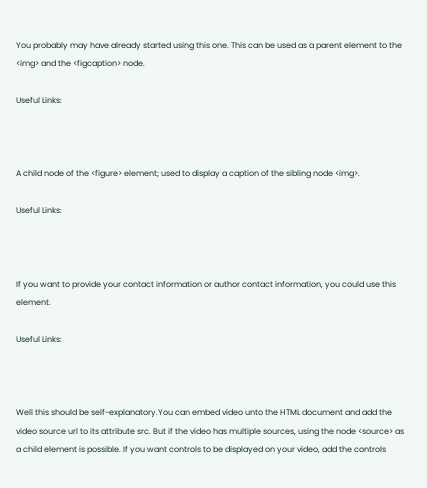You probably may have already started using this one. This can be used as a parent element to the <img> and the <figcaption> node.

Useful Links:



A child node of the <figure> element; used to display a caption of the sibling node <img>.

Useful Links:



If you want to provide your contact information or author contact information, you could use this element.

Useful Links:



Well this should be self-explanatory.You can embed video unto the HTML document and add the video source url to its attribute src. But if the video has multiple sources, using the node <source> as a child element is possible. If you want controls to be displayed on your video, add the controls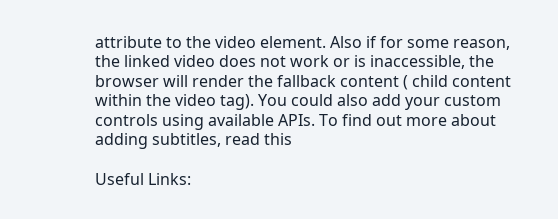attribute to the video element. Also if for some reason, the linked video does not work or is inaccessible, the browser will render the fallback content ( child content within the video tag). You could also add your custom controls using available APIs. To find out more about adding subtitles, read this

Useful Links: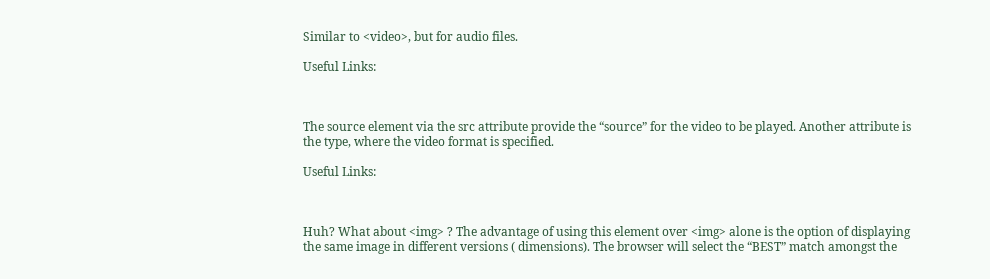Similar to <video>, but for audio files.

Useful Links:



The source element via the src attribute provide the “source” for the video to be played. Another attribute is the type, where the video format is specified.

Useful Links:



Huh? What about <img> ? The advantage of using this element over <img> alone is the option of displaying the same image in different versions ( dimensions). The browser will select the “BEST” match amongst the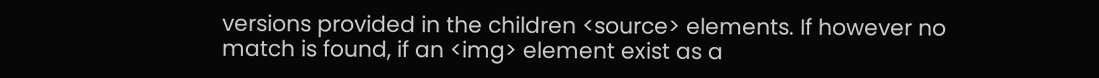versions provided in the children <source> elements. If however no match is found, if an <img> element exist as a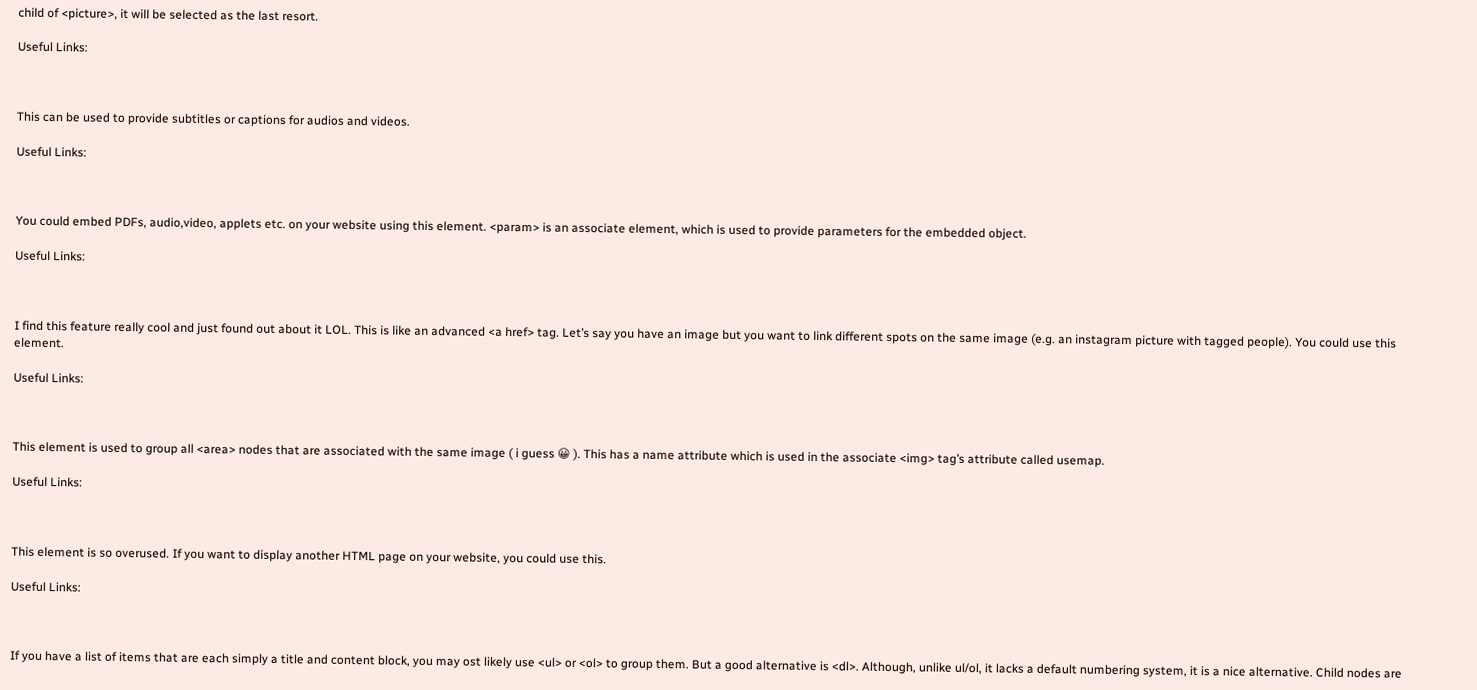child of <picture>, it will be selected as the last resort.

Useful Links:



This can be used to provide subtitles or captions for audios and videos.

Useful Links:



You could embed PDFs, audio,video, applets etc. on your website using this element. <param> is an associate element, which is used to provide parameters for the embedded object.

Useful Links:



I find this feature really cool and just found out about it LOL. This is like an advanced <a href> tag. Let’s say you have an image but you want to link different spots on the same image (e.g. an instagram picture with tagged people). You could use this element.

Useful Links:



This element is used to group all <area> nodes that are associated with the same image ( i guess 😀 ). This has a name attribute which is used in the associate <img> tag’s attribute called usemap.

Useful Links:



This element is so overused. If you want to display another HTML page on your website, you could use this.

Useful Links:



If you have a list of items that are each simply a title and content block, you may ost likely use <ul> or <ol> to group them. But a good alternative is <dl>. Although, unlike ul/ol, it lacks a default numbering system, it is a nice alternative. Child nodes are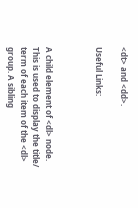<dt> and <dd>.

Useful Links:



A child element of <dl> node. This is used to display the title/ term of each item of the <dl> group. A sibling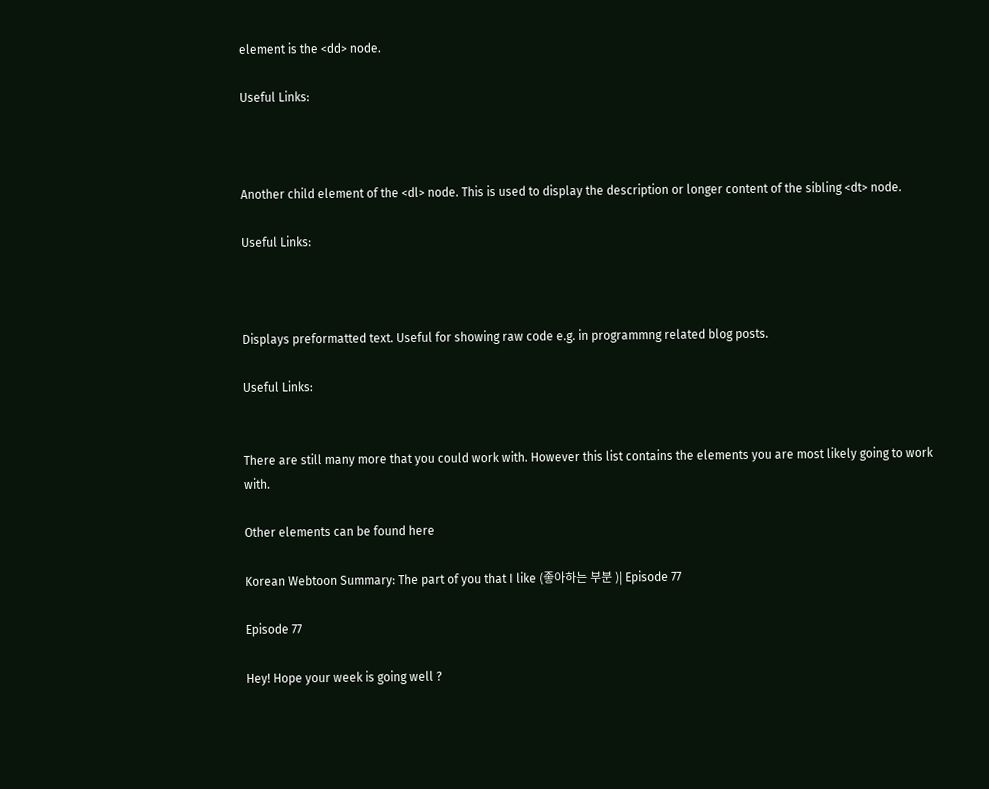element is the <dd> node.

Useful Links:



Another child element of the <dl> node. This is used to display the description or longer content of the sibling <dt> node.

Useful Links:



Displays preformatted text. Useful for showing raw code e.g. in programmng related blog posts.

Useful Links:


There are still many more that you could work with. However this list contains the elements you are most likely going to work with.

Other elements can be found here

Korean Webtoon Summary: The part of you that I like (좋아하는 부분 )| Episode 77

Episode 77

Hey! Hope your week is going well ?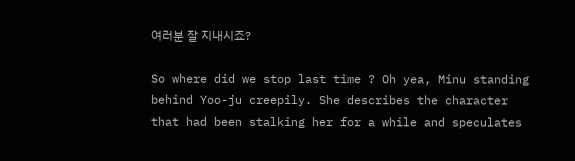여러분 잘 지내시죠?

So where did we stop last time ? Oh yea, Minu standing behind Yoo-ju creepily. She describes the character that had been stalking her for a while and speculates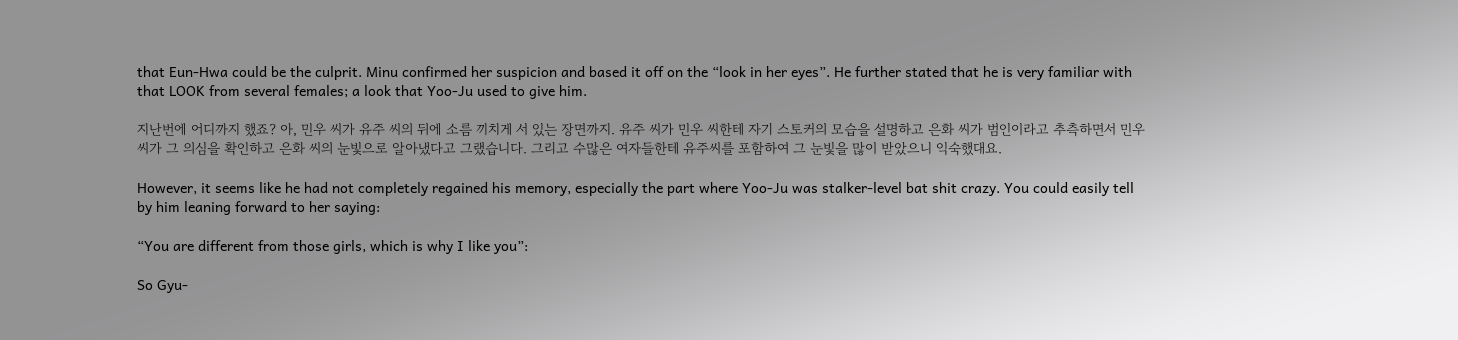that Eun-Hwa could be the culprit. Minu confirmed her suspicion and based it off on the “look in her eyes”. He further stated that he is very familiar with that LOOK from several females; a look that Yoo-Ju used to give him.

지난번에 어디까지 했죠? 아, 민우 씨가 유주 씨의 뒤에 소름 끼치게 서 있는 장면까지. 유주 씨가 민우 씨한테 자기 스토커의 모습을 설명하고 은화 씨가 범인이라고 추측하면서 민우 씨가 그 의심을 확인하고 은화 씨의 눈빛으로 알아냈다고 그랬습니다. 그리고 수많은 여자들한테 유주씨를 포함하여 그 눈빛을 많이 받았으니 익숙했대요.

However, it seems like he had not completely regained his memory, especially the part where Yoo-Ju was stalker-level bat shit crazy. You could easily tell by him leaning forward to her saying:

“You are different from those girls, which is why I like you”:

So Gyu-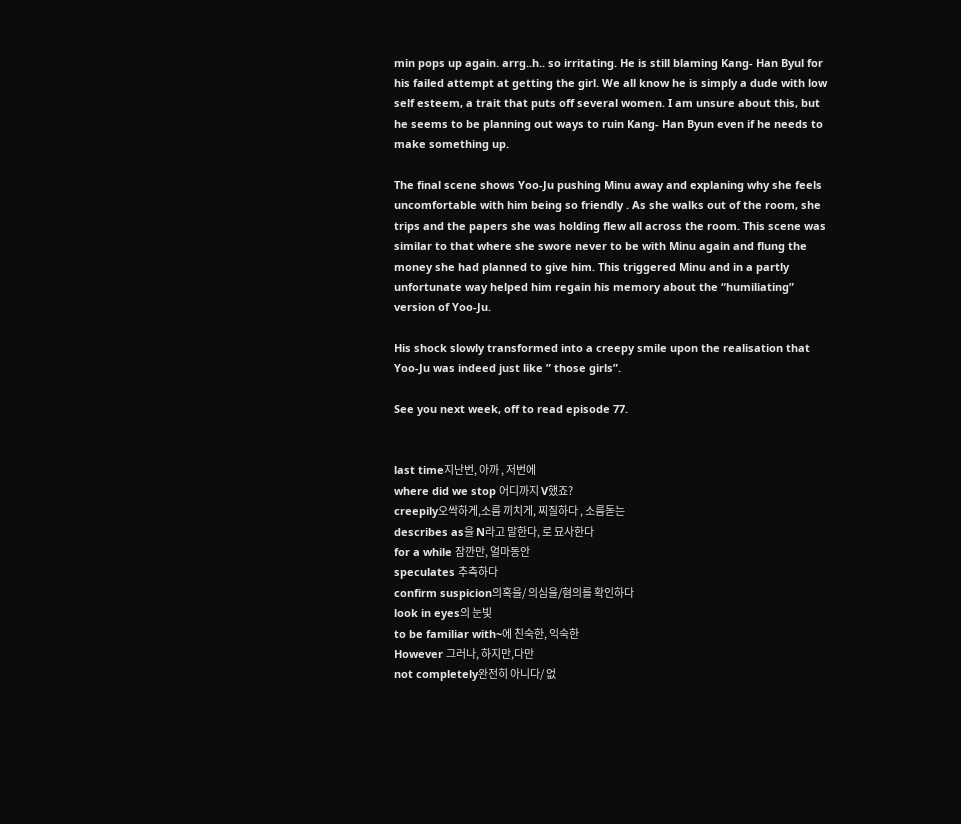min pops up again. arrg..h.. so irritating. He is still blaming Kang- Han Byul for his failed attempt at getting the girl. We all know he is simply a dude with low self esteem, a trait that puts off several women. I am unsure about this, but he seems to be planning out ways to ruin Kang- Han Byun even if he needs to make something up.

The final scene shows Yoo-Ju pushing Minu away and explaning why she feels uncomfortable with him being so friendly . As she walks out of the room, she trips and the papers she was holding flew all across the room. This scene was similar to that where she swore never to be with Minu again and flung the money she had planned to give him. This triggered Minu and in a partly unfortunate way helped him regain his memory about the “humiliating” version of Yoo-Ju.

His shock slowly transformed into a creepy smile upon the realisation that Yoo-Ju was indeed just like ” those girls”.

See you next week, off to read episode 77.


last time지난번, 아까 , 저번에
where did we stop 어디까지 V했죠?
creepily오싹하게,소름 끼치게, 찌질하다 , 소름돋는
describes as을 N라고 말한다, 로 묘사한다
for a while 잠깐만, 얼마동안
speculates 추측하다
confirm suspicion의혹을/ 의심을/혐의를 확인하다
look in eyes의 눈빛
to be familiar with~에 친숙한, 익숙한
However 그러나, 하지만,다만
not completely완전히 아니다/ 없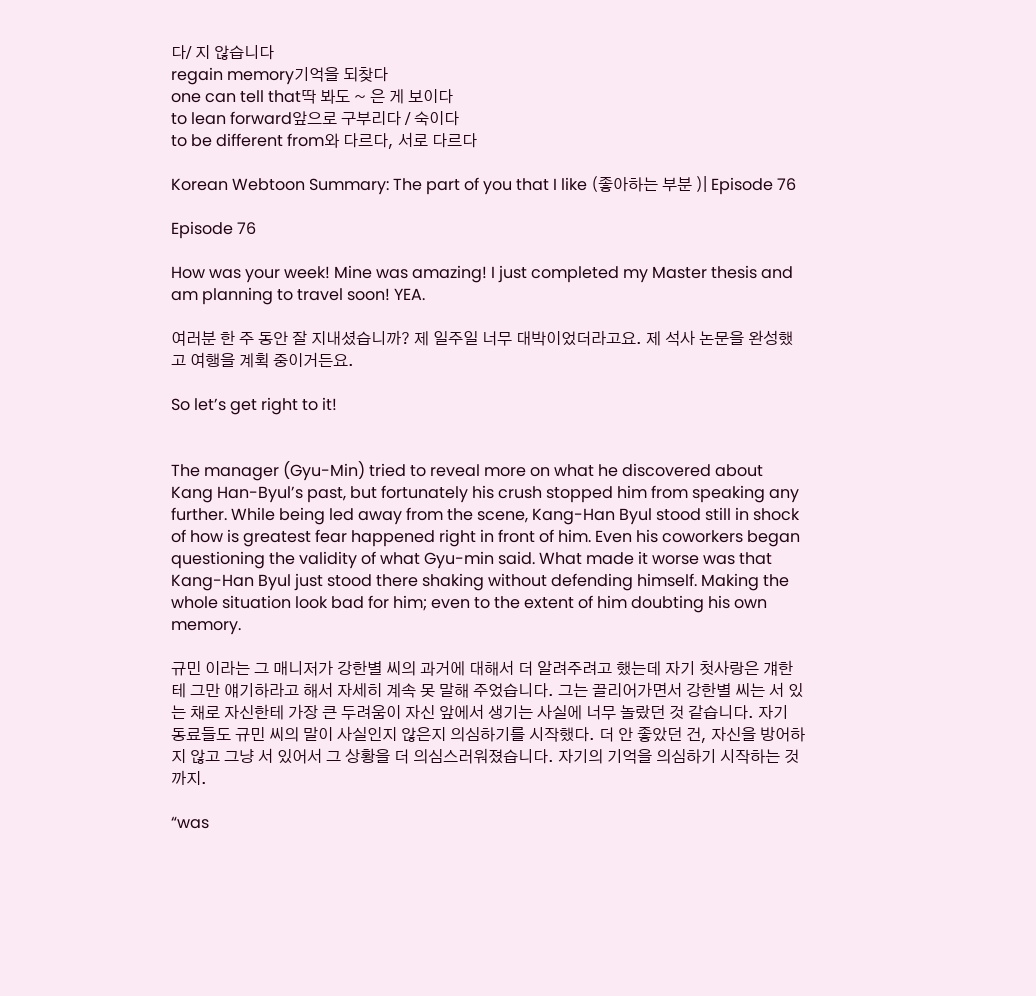다/ 지 않습니다
regain memory기억을 되찾다
one can tell that딱 봐도 ~ 은 게 보이다
to lean forward앞으로 구부리다 / 숙이다
to be different from와 다르다, 서로 다르다

Korean Webtoon Summary: The part of you that I like (좋아하는 부분 )| Episode 76

Episode 76

How was your week! Mine was amazing! I just completed my Master thesis and am planning to travel soon! YEA.

여러분 한 주 동안 잘 지내셨습니까? 제 일주일 너무 대박이었더라고요. 제 석사 논문을 완성했고 여행을 계획 중이거든요.

So let’s get right to it!


The manager (Gyu-Min) tried to reveal more on what he discovered about Kang Han-Byul’s past, but fortunately his crush stopped him from speaking any further. While being led away from the scene, Kang-Han Byul stood still in shock of how is greatest fear happened right in front of him. Even his coworkers began questioning the validity of what Gyu-min said. What made it worse was that Kang-Han Byul just stood there shaking without defending himself. Making the whole situation look bad for him; even to the extent of him doubting his own memory.

규민 이라는 그 매니저가 강한별 씨의 과거에 대해서 더 알려주려고 했는데 자기 첫사랑은 걔한테 그만 얘기하라고 해서 자세히 계속 못 말해 주었습니다. 그는 끌리어가면서 강한별 씨는 서 있는 채로 자신한테 가장 큰 두려움이 자신 앞에서 생기는 사실에 너무 놀랐던 것 같습니다. 자기 동료들도 규민 씨의 말이 사실인지 않은지 의심하기를 시작했다. 더 안 좋았던 건, 자신을 방어하지 않고 그냥 서 있어서 그 상황을 더 의심스러워졌습니다. 자기의 기억을 의심하기 시작하는 것까지.

“was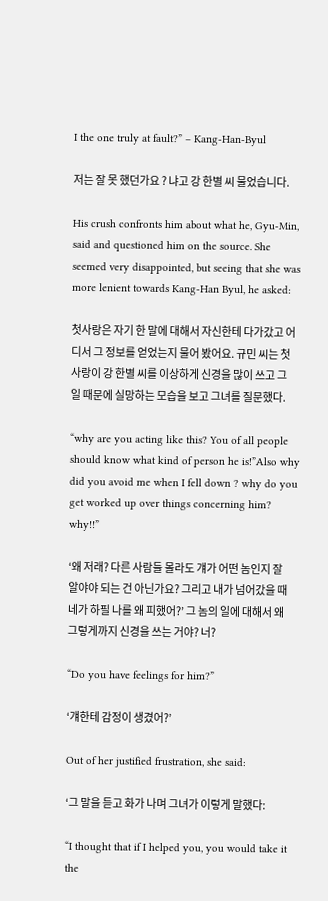I the one truly at fault?” – Kang-Han-Byul

저는 잘 못 했던가요 ? 냐고 강 한별 씨 물었습니다.

His crush confronts him about what he, Gyu-Min, said and questioned him on the source. She seemed very disappointed, but seeing that she was more lenient towards Kang-Han Byul, he asked:

첫사랑은 자기 한 말에 대해서 자신한테 다가갔고 어디서 그 정보를 얻었는지 물어 봤어요. 규민 씨는 첫사랑이 강 한별 씨를 이상하게 신경을 많이 쓰고 그 일 때문에 실망하는 모습을 보고 그녀를 질문했다.

“why are you acting like this? You of all people should know what kind of person he is!”Also why did you avoid me when I fell down ? why do you get worked up over things concerning him? why!!”

‘왜 저래? 다른 사람들 몰라도 걔가 어떤 놈인지 잘 알야야 되는 건 아닌가요? 그리고 내가 넘어갔을 때 네가 하필 나를 왜 피했어?’ 그 놈의 일에 대해서 왜 그렇게까지 신경을 쓰는 거야? 너?

“Do you have feelings for him?”

‘걔한테 감정이 생겼어?’

Out of her justified frustration, she said:

‘그 말을 듣고 화가 나며 그녀가 이렇게 말했다:

“I thought that if I helped you, you would take it the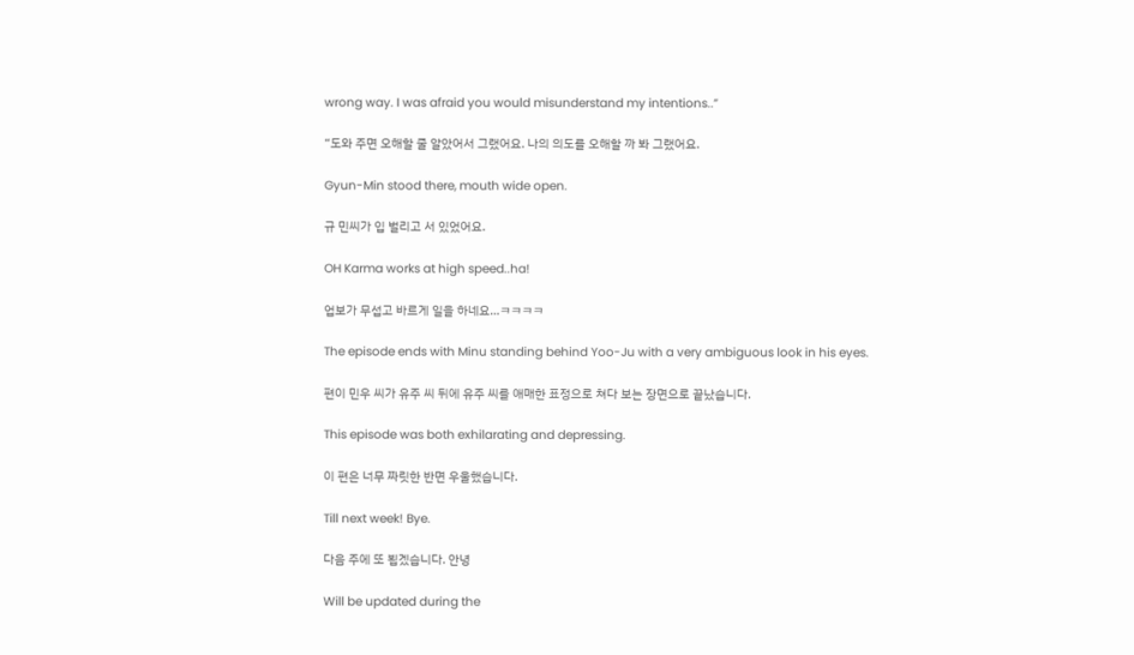wrong way. I was afraid you would misunderstand my intentions..”

“도와 주면 오해할 줄 알았어서 그랬어요. 나의 의도를 오해할 까 봐 그랬어요.

Gyun-Min stood there, mouth wide open.

규 민씨가 입 벌리고 서 있었어요.

OH Karma works at high speed..ha!

업보가 무섭고 바르게 일을 하네요…ㅋㅋㅋㅋ

The episode ends with Minu standing behind Yoo-Ju with a very ambiguous look in his eyes.

편이 민우 씨가 유주 씨 뒤에 유주 씨를 애매한 표정으로 쳐다 보는 장면으로 끝났습니다.

This episode was both exhilarating and depressing.

이 편은 너무 짜릿한 반면 우울했습니다.

Till next week! Bye.

다음 주에 또 뵙겠습니다. 안녕

Will be updated during the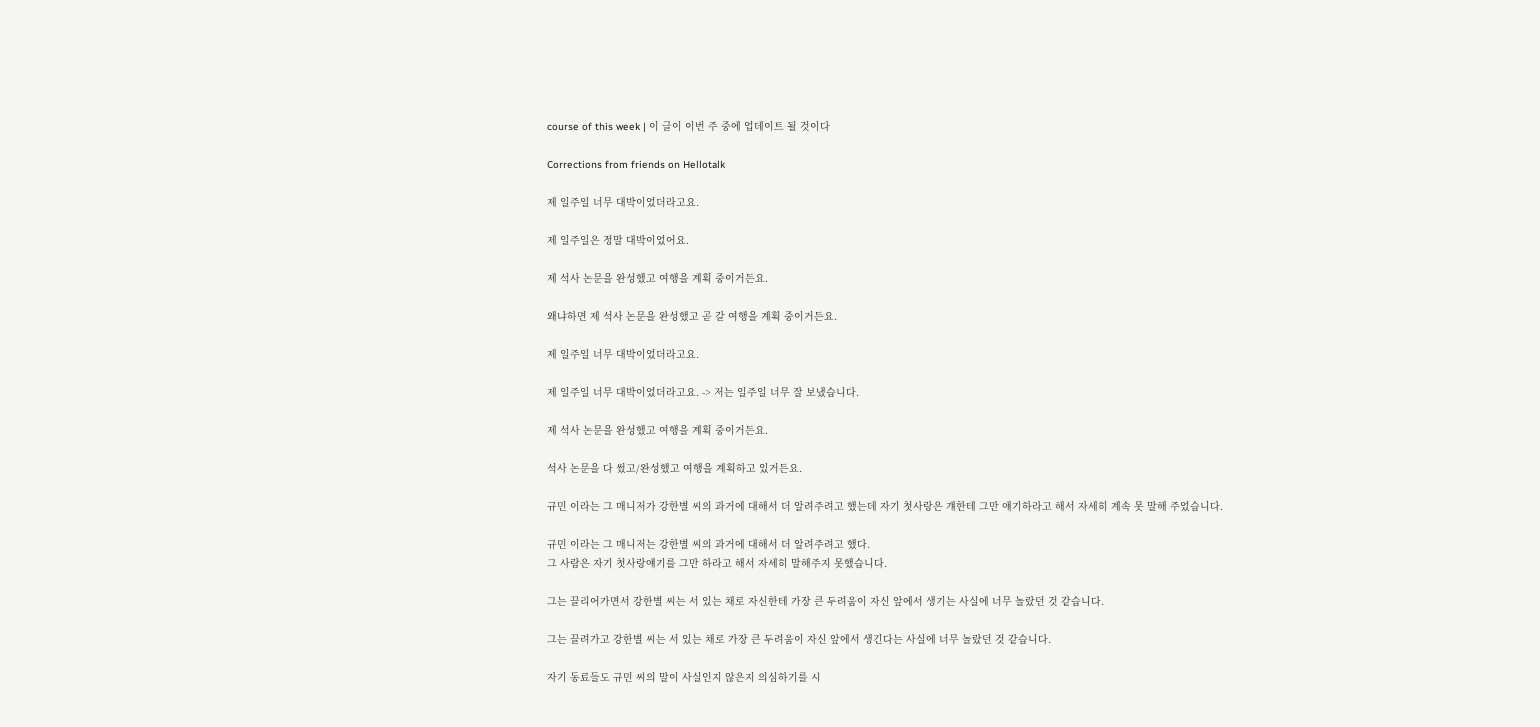course of this week | 이 글이 이번 주 중에 업데이트 될 것이다

Corrections from friends on Hellotalk

제 일주일 너무 대박이었더라고요.

제 일주일은 정말 대박이었어요.

제 석사 논문을 완성했고 여행을 계획 중이거든요.

왜냐하면 제 석사 논문을 완성했고 곧 갈 여행을 계획 중이거든요.

제 일주일 너무 대박이었더라고요.

제 일주일 너무 대박이었더라고요. -> 저는 일주일 너무 잘 보냈습니다.

제 석사 논문을 완성했고 여행을 계획 중이거든요.

석사 논문을 다 썼고/완성했고 여행을 계획하고 있거든요.

규민 이라는 그 매니저가 강한별 씨의 과거에 대해서 더 알려주려고 했는데 자기 첫사랑은 걔한테 그만 얘기하라고 해서 자세히 계속 못 말해 주었습니다.

규민 이라는 그 매니저는 강한별 씨의 과거에 대해서 더 알려주려고 했다.
그 사람은 자기 첫사랑얘기를 그만 하라고 해서 자세히 말해주지 못했습니다.

그는 끌리어가면서 강한별 씨는 서 있는 채로 자신한테 가장 큰 두려움이 자신 앞에서 생기는 사실에 너무 놀랐던 것 같습니다.

그는 끌려가고 강한별 씨는 서 있는 채로 가장 큰 두려움이 자신 앞에서 생긴다는 사실에 너무 놀랐던 것 같습니다.

자기 동료들도 규민 씨의 말이 사실인지 않은지 의심하기를 시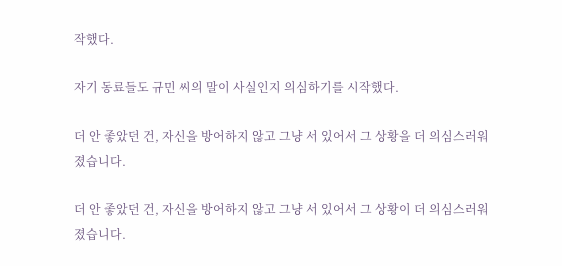작했다.

자기 동료들도 규민 씨의 말이 사실인지 의심하기를 시작했다.

더 안 좋았던 건, 자신을 방어하지 않고 그냥 서 있어서 그 상황을 더 의심스러워졌습니다.

더 안 좋았던 건, 자신을 방어하지 않고 그냥 서 있어서 그 상황이 더 의심스러워졌습니다.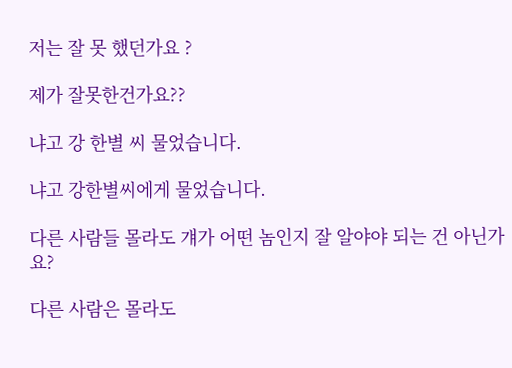저는 잘 못 했던가요 ?

제가 잘못한건가요??

냐고 강 한별 씨 물었습니다.

냐고 강한별씨에게 물었습니다.

다른 사람들 몰라도 걔가 어떤 놈인지 잘 알야야 되는 건 아닌가요?

다른 사람은 몰라도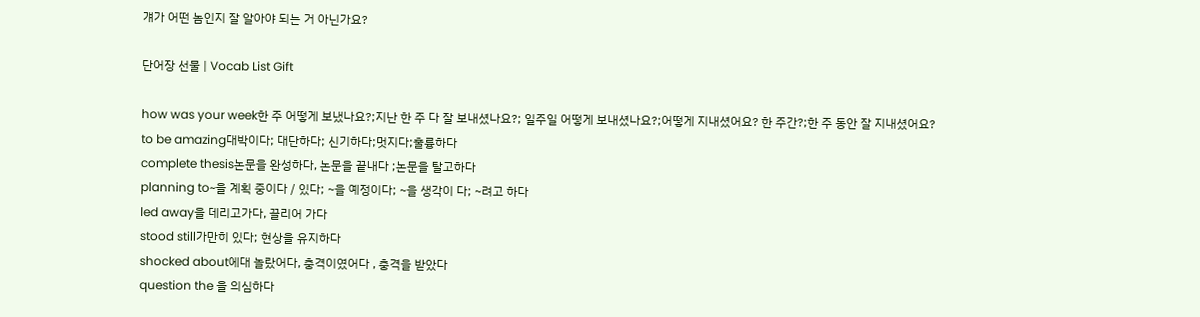걔가 어떤 놈인지 잘 알아야 되는 거 아닌가요?

단어장 선물 | Vocab List Gift

how was your week한 주 어떻게 보냈나요?;지난 한 주 다 잘 보내셨나요?; 일주일 어떻게 보내셨나요?;어떻게 지내셨어요? 한 주간?;한 주 동안 잘 지내셨어요?
to be amazing대박이다; 대단하다; 신기하다;멋지다;훌륭하다
complete thesis논문을 완성하다, 논문을 끝내다 ;논문을 탈고하다
planning to~을 계획 중이다 / 있다; ~을 예정이다; ~을 생각이 다; ~려고 하다
led away을 데리고가다, 끌리어 가다
stood still가만히 있다; 현상을 유지하다
shocked about에대 놀랐어다, 충격이였어다 , 충격을 받았다
question the 을 의심하다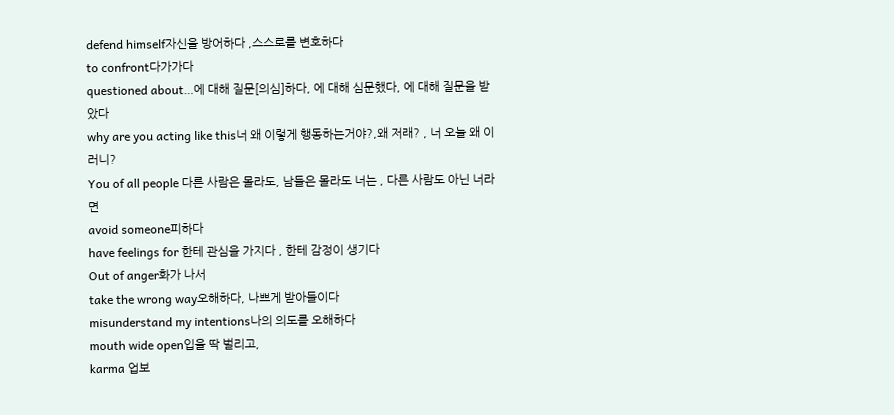defend himself자신을 방어하다 ,스스로를 변호하다
to confront다가가다
questioned about…에 대해 질문[의심]하다, 에 대해 심문했다, 에 대해 질문을 받았다
why are you acting like this너 왜 이렇게 행동하는거야?,왜 저래? , 너 오늘 왜 이러니?
You of all people 다른 사람은 몰라도, 남들은 몰라도 너는 , 다른 사람도 아닌 너라면
avoid someone피하다
have feelings for 한테 관심을 가지다 , 한테 감정이 생기다
Out of anger화가 나서
take the wrong way오해하다, 나쁘게 받아들이다
misunderstand my intentions나의 의도를 오해하다
mouth wide open입을 딱 벌리고,
karma 업보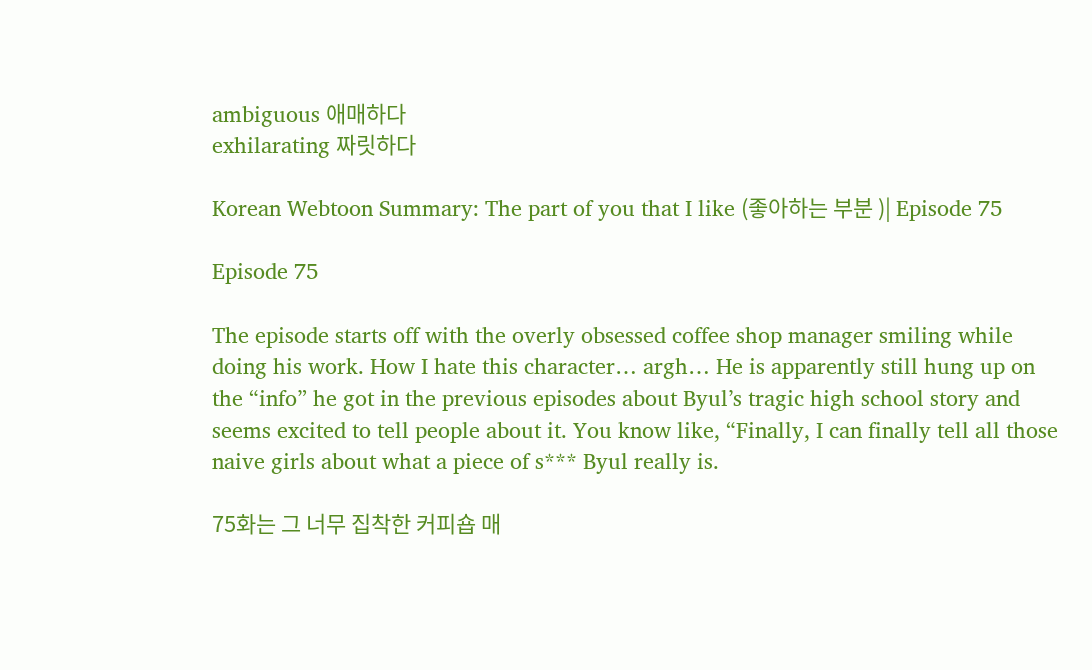ambiguous 애매하다
exhilarating 짜릿하다

Korean Webtoon Summary: The part of you that I like (좋아하는 부분 )| Episode 75

Episode 75

The episode starts off with the overly obsessed coffee shop manager smiling while doing his work. How I hate this character… argh… He is apparently still hung up on the “info” he got in the previous episodes about Byul’s tragic high school story and seems excited to tell people about it. You know like, “Finally, I can finally tell all those naive girls about what a piece of s*** Byul really is.

75화는 그 너무 집착한 커피숍 매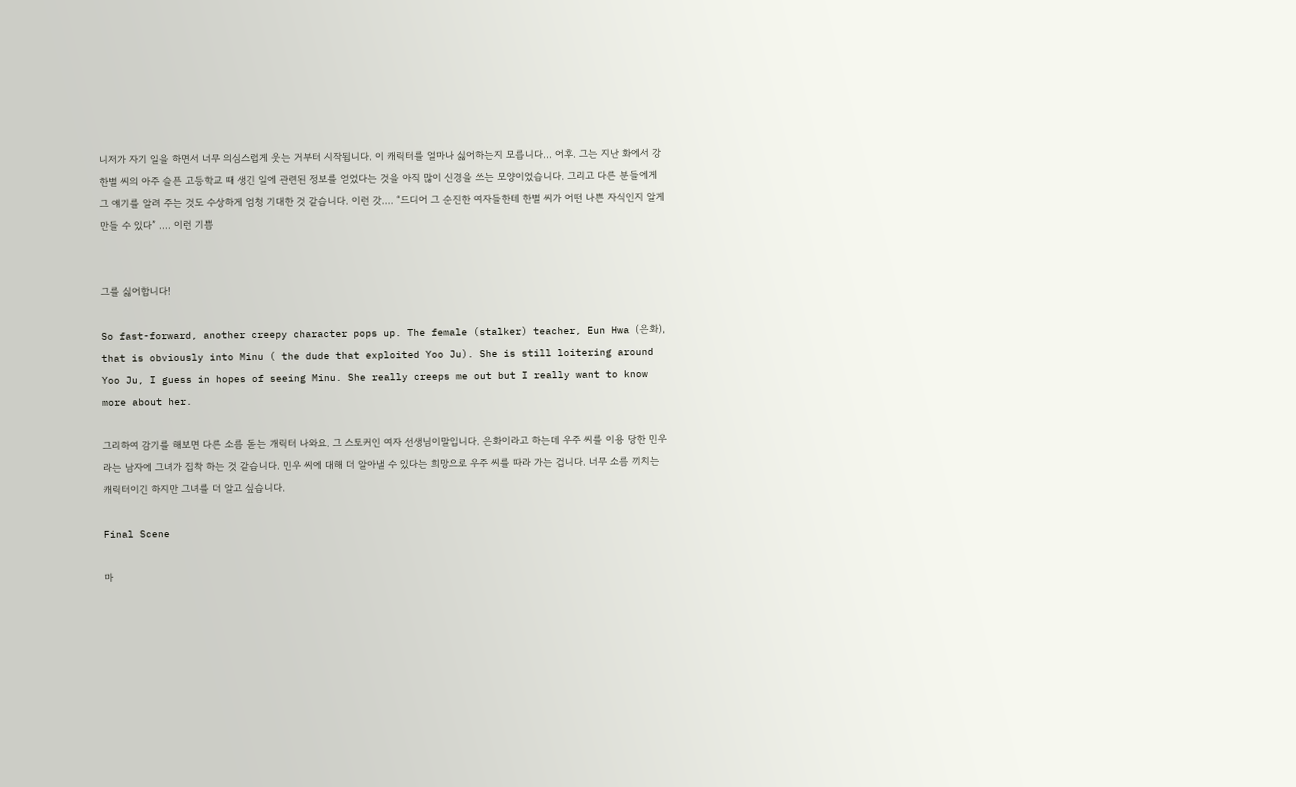니저가 자기 일을 하면서 너무 의심스럽게 웃는 거부터 시작됩니다. 이 캐릭터를 얼마나 싫어하는지 모릅니다… 어후. 그는 지난 화에서 강 한별 씨의 아주 슬픈 고등학교 때 생긴 일에 관련된 정보를 얻었다는 것을 아직 많이 신경을 쓰는 모양이었습니다. 그리고 다른 분들에게 그 얘기를 알려 주는 것도 수상하게 엄청 기대한 것 같습니다. 이런 갓…. “드디어 그 순진한 여자들한테 한별 씨가 어떤 나쁜 자식인지 알게 만들 수 있다” …. 이런 기쁨


그를 싫어합니다!

So fast-forward, another creepy character pops up. The female (stalker) teacher, Eun Hwa (은화), that is obviously into Minu ( the dude that exploited Yoo Ju). She is still loitering around Yoo Ju, I guess in hopes of seeing Minu. She really creeps me out but I really want to know more about her.

그리하여 감기를 해보면 다른 소름 돋는 개릭터 나와요. 그 스토커인 여자 선생님이말입니다. 은화이라고 하는데 우주 씨를 이용 당한 민우라는 남자에 그녀가 집착 하는 것 같습니다. 민우 씨에 대해 더 알아낼 수 있다는 희망으로 우주 씨를 따라 가는 겁니다. 너무 소름 끼치는 캐릭터이긴 하지만 그녀를 더 알고 싶습니다.

Final Scene

마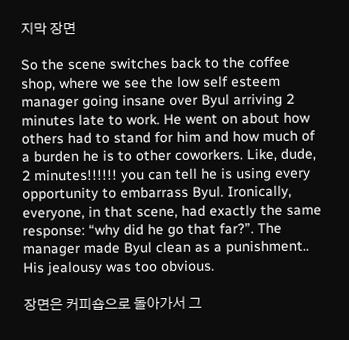지막 장면

So the scene switches back to the coffee shop, where we see the low self esteem manager going insane over Byul arriving 2 minutes late to work. He went on about how others had to stand for him and how much of a burden he is to other coworkers. Like, dude, 2 minutes!!!!!! you can tell he is using every opportunity to embarrass Byul. Ironically, everyone, in that scene, had exactly the same response: “why did he go that far?”. The manager made Byul clean as a punishment.. His jealousy was too obvious.

장면은 커피숍으로 돌아가서 그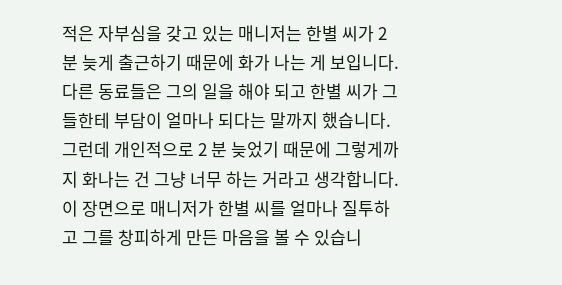적은 자부심을 갖고 있는 매니저는 한별 씨가 2분 늦게 출근하기 때문에 화가 나는 게 보입니다. 다른 동료들은 그의 일을 해야 되고 한별 씨가 그들한테 부담이 얼마나 되다는 말까지 했습니다. 그런데 개인적으로 2 분 늦었기 때문에 그렇게까지 화나는 건 그냥 너무 하는 거라고 생각합니다. 이 장면으로 매니저가 한별 씨를 얼마나 질투하고 그를 창피하게 만든 마음을 볼 수 있습니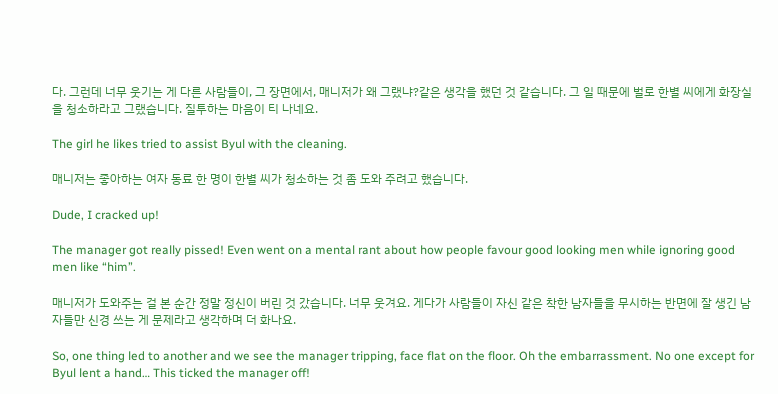다. 그런데 너무 웃기는 게 다른 사람들이, 그 장면에서, 매니저가 왜 그랬냐?같은 생각을 했던 것 같습니다. 그 일 때문에 벌로 한별 씨에게 화장실을 청소하라고 그랬습니다. 질투하는 마음이 티 나네요.

The girl he likes tried to assist Byul with the cleaning.

매니저는 좋아하는 여자 동료 한 명이 한별 씨가 청소하는 것 좀 도와 주려고 했습니다.

Dude, I cracked up!

The manager got really pissed! Even went on a mental rant about how people favour good looking men while ignoring good men like “him”.

매니저가 도와주는 걸 본 순간 정말 정신이 버린 것 갔습니다. 너무 웃겨요. 게다가 사람들이 자신 같은 착한 남자들을 무시하는 반면에 잘 생긴 남자들만 신경 쓰는 게 문제라고 생각하며 더 화나요.

So, one thing led to another and we see the manager tripping, face flat on the floor. Oh the embarrassment. No one except for Byul lent a hand… This ticked the manager off!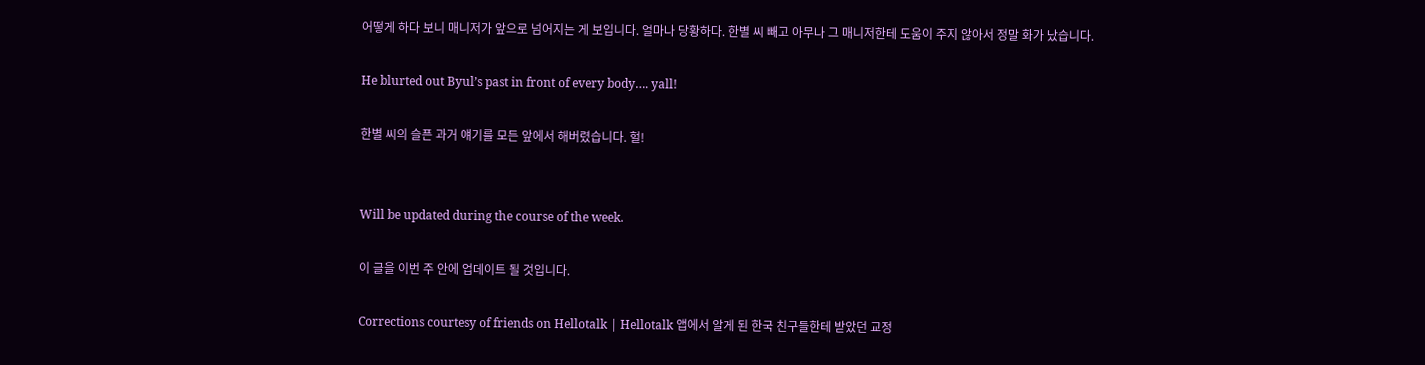어떻게 하다 보니 매니저가 앞으로 넘어지는 게 보입니다. 얼마나 당황하다. 한별 씨 빼고 아무나 그 매니저한테 도움이 주지 않아서 정말 화가 났습니다.

He blurted out Byul’s past in front of every body…. yall!

한별 씨의 슬픈 과거 얘기를 모든 앞에서 해버렸습니다. 헐!


Will be updated during the course of the week.

이 글을 이번 주 안에 업데이트 될 것입니다.

Corrections courtesy of friends on Hellotalk | Hellotalk 앱에서 알게 된 한국 친구들한테 받았던 교정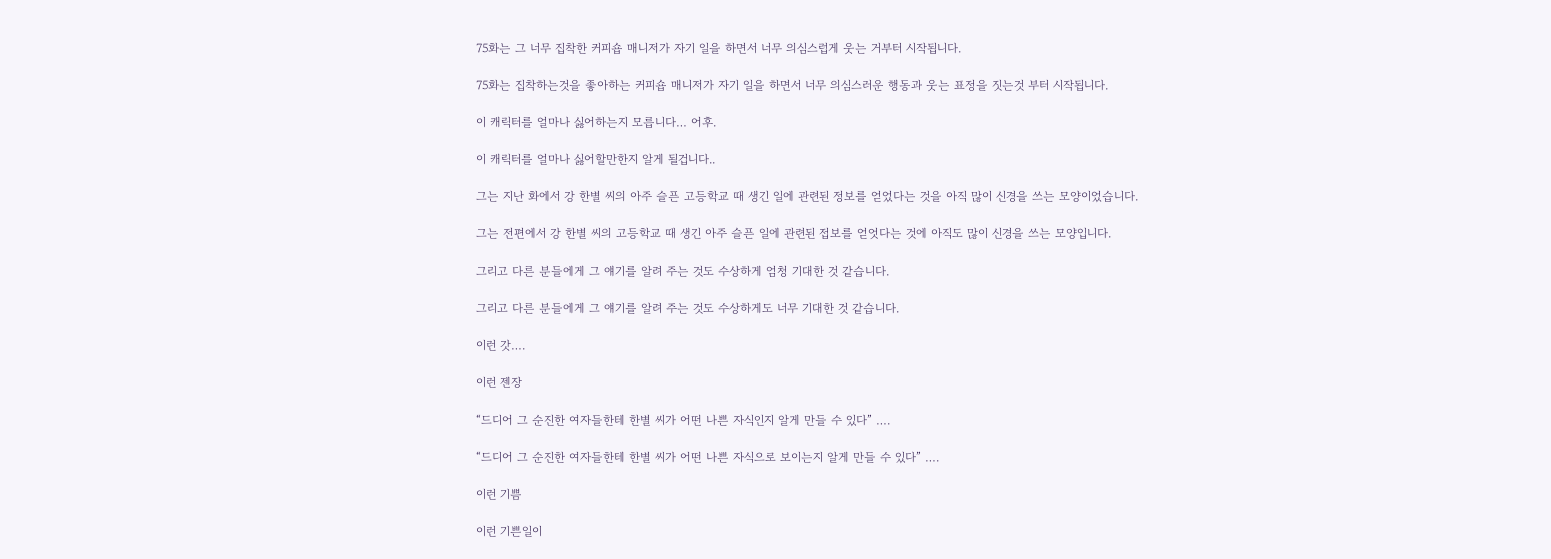75화는 그 너무 집착한 커피숍 매니저가 자기 일을 하면서 너무 의심스럽게 웃는 거부터 시작됩니다.

75화는 집착하는것을 좋아하는 커피숍 매니저가 자기 일을 하면서 너무 의심스러운 행동과 웃는 표정을 짓는것 부터 시작됩니다.

이 캐릭터를 얼마나 싫어하는지 모릅니다… 어후.

이 캐릭터를 얼마나 싫어할만한지 알게 될겁니다..

그는 지난 화에서 강 한별 씨의 아주 슬픈 고등학교 때 생긴 일에 관련된 정보를 얻었다는 것을 아직 많이 신경을 쓰는 모양이었습니다.

그는 전편에서 강 한별 씨의 고등학교 때 생긴 아주 슬픈 일에 관련된 접보를 얻엇다는 것에 아직도 많이 신경을 쓰는 모양입니다.

그리고 다른 분들에게 그 얘기를 알려 주는 것도 수상하게 엄청 기대한 것 같습니다.

그리고 다른 분들에게 그 얘기를 알려 주는 것도 수상하게도 너무 기대한 것 같습니다.

이런 갓….

이런 젠장

“드디어 그 순진한 여자들한테 한별 씨가 어떤 나쁜 자식인지 알게 만들 수 있다” ….

“드디어 그 순진한 여자들한테 한별 씨가 어떤 나쁜 자식으로 보이는지 알게 만들 수 있다” ….

이런 기쁨

이런 기쁜일이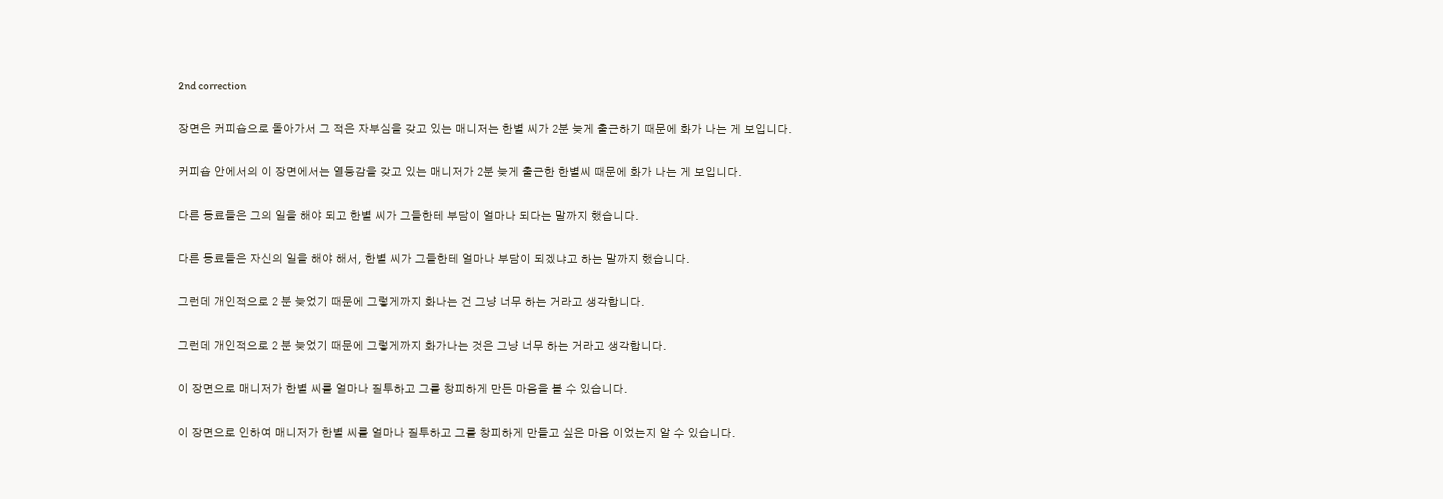2nd correction

장면은 커피숍으로 돌아가서 그 적은 자부심을 갖고 있는 매니저는 한별 씨가 2분 늦게 출근하기 때문에 화가 나는 게 보입니다.

커피숍 안에서의 이 장면에서는 열등감을 갖고 있는 매니저가 2분 늦게 출근한 한별씨 때문에 화가 나는 게 보입니다.

다른 동료들은 그의 일을 해야 되고 한별 씨가 그들한테 부담이 얼마나 되다는 말까지 했습니다.

다른 동료들은 자신의 일을 해야 해서, 한별 씨가 그들한테 얼마나 부담이 되겠냐고 하는 말까지 했습니다.

그런데 개인적으로 2 분 늦었기 때문에 그렇게까지 화나는 건 그냥 너무 하는 거라고 생각합니다.

그런데 개인적으로 2 분 늦었기 때문에 그렇게까지 화가나는 것은 그냥 너무 하는 거라고 생각합니다.

이 장면으로 매니저가 한별 씨를 얼마나 질투하고 그를 창피하게 만든 마음을 볼 수 있습니다.

이 장면으로 인하여 매니저가 한별 씨를 얼마나 질투하고 그를 창피하게 만들고 싶은 마음 이었는지 알 수 있습니다.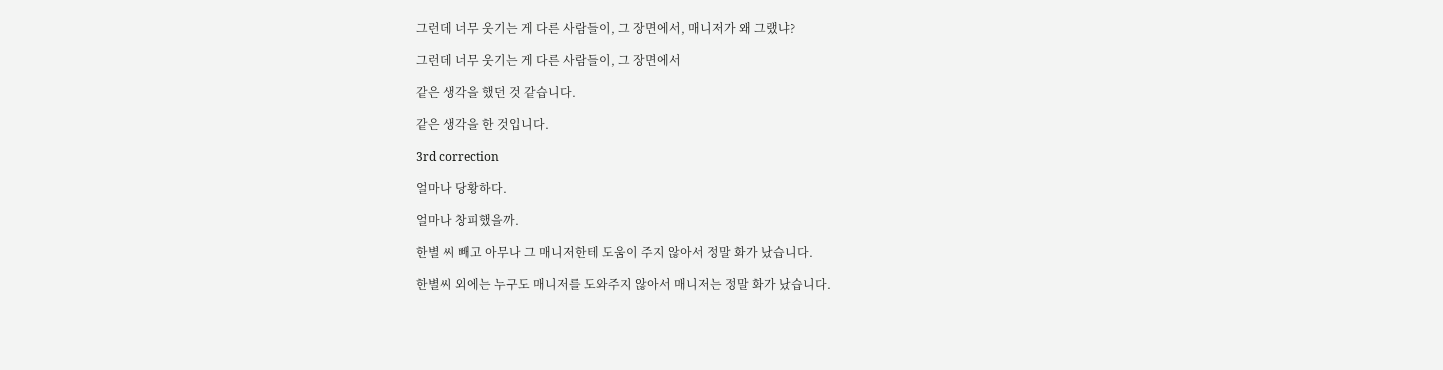그런데 너무 웃기는 게 다른 사람들이, 그 장면에서, 매니저가 왜 그랬냐?

그런데 너무 웃기는 게 다른 사람들이, 그 장면에서

같은 생각을 했던 것 같습니다.

같은 생각을 한 것입니다.

3rd correction

얼마나 당황하다.

얼마나 창피했을까.

한별 씨 빼고 아무나 그 매니저한테 도움이 주지 않아서 정말 화가 났습니다.

한별씨 외에는 누구도 매니저를 도와주지 않아서 매니저는 정말 화가 났습니다.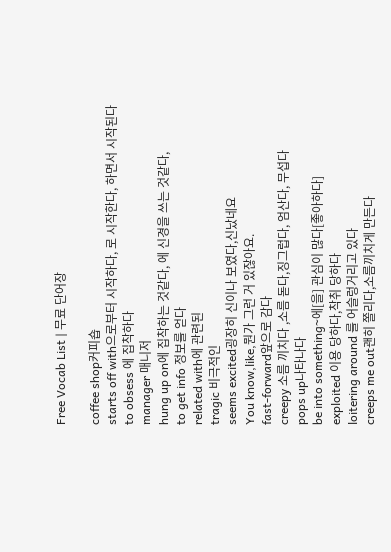Free Vocab List | 무료 단어장

coffee shop커피숍
starts off with으로부터 시작하다, 로 시작한다, 하면서 시작된다
to obsess 에 집착하다
manager 매니저
hung up on에 집착하는 것같다, 에 신경을 쓰는 것같다,
to get info 정보를 얻다
related with에 관련된
tragic 비극적인
seems excited굉장히 신이나 보였다,신났네요
You know,like,뭔가 그런 거 있잖아요.
fast-forward앞으로 감다
creepy 소름 끼치다 ,소름 돋다,징그럽다, 엄산다, 무섭다
pops up나타나다
be into something~에[을] 관심이 많다[좋아하다]
exploited 이용 당하다,착취 당하다
loitering around 를 어슬렁거리고 있다
creeps me out괜히 쫄리다,소름끼치게 만든다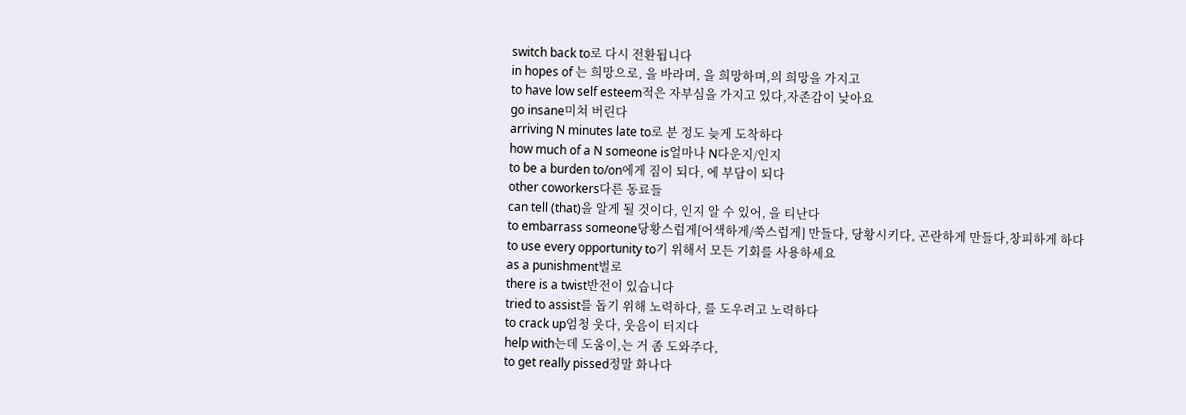switch back to로 다시 전환됩니다
in hopes of 는 희망으로, 을 바라며, 을 희망하며,의 희망을 가지고
to have low self esteem적은 자부심을 가지고 있다,자존감이 낮아요
go insane미쳐 버린다
arriving N minutes late to로 분 정도 늦게 도착하다
how much of a N someone is얼마나 N다운지/인지
to be a burden to/on에게 짐이 되다, 에 부담이 되다
other coworkers다른 동료들
can tell (that)을 알게 될 것이다, 인지 알 수 있어, 을 티난다
to embarrass someone당황스럽게[어색하게/쑥스럽게] 만들다, 당황시키다, 곤란하게 만들다,창피하게 하다
to use every opportunity to기 위해서 모든 기회를 사용하세요
as a punishment벌로
there is a twist반전이 있습니다
tried to assist를 돕기 위해 노력하다, 를 도우려고 노력하다
to crack up엄청 웃다, 웃음이 터지다
help with는데 도움이,는 거 좀 도와주다,
to get really pissed정말 화나다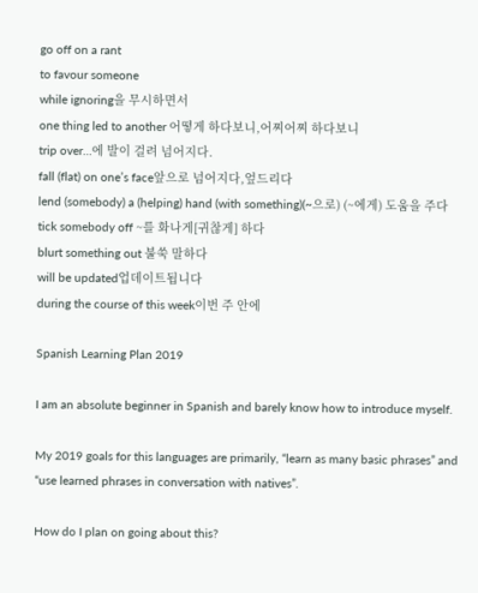go off on a rant
to favour someone
while ignoring을 무시하면서
one thing led to another 어떻게 하다보니,어찌어찌 하다보니
trip over…에 발이 걸려 넘어지다.
fall (flat) on one’s face앞으로 넘어지다,엎드리다
lend (somebody) a (helping) hand (with something)(~으로) (~에게) 도움을 주다
tick somebody off ~를 화나게[귀찮게] 하다
blurt something out 불쑥 말하다
will be updated업데이트됩니다
during the course of this week이번 주 안에

Spanish Learning Plan 2019

I am an absolute beginner in Spanish and barely know how to introduce myself.

My 2019 goals for this languages are primarily, “learn as many basic phrases” and “use learned phrases in conversation with natives”.

How do I plan on going about this?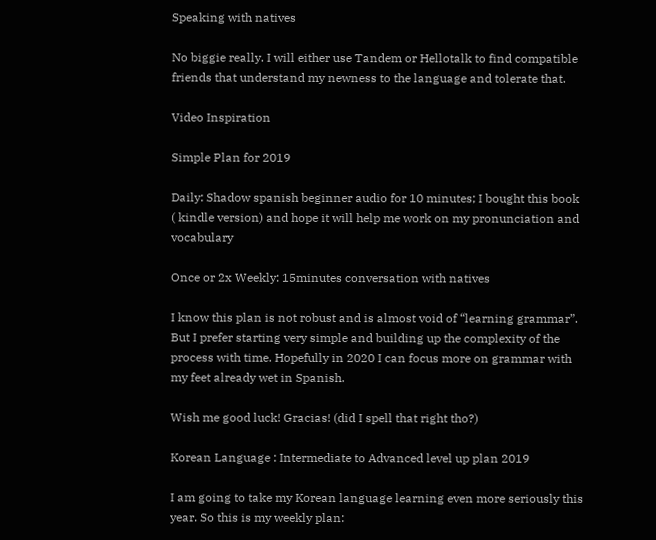Speaking with natives

No biggie really. I will either use Tandem or Hellotalk to find compatible friends that understand my newness to the language and tolerate that.

Video Inspiration

Simple Plan for 2019

Daily: Shadow spanish beginner audio for 10 minutes; I bought this book ( kindle version) and hope it will help me work on my pronunciation and vocabulary

Once or 2x Weekly: 15minutes conversation with natives

I know this plan is not robust and is almost void of “learning grammar”. But I prefer starting very simple and building up the complexity of the process with time. Hopefully in 2020 I can focus more on grammar with my feet already wet in Spanish.

Wish me good luck! Gracias! (did I spell that right tho?)

Korean Language : Intermediate to Advanced level up plan 2019

I am going to take my Korean language learning even more seriously this year. So this is my weekly plan: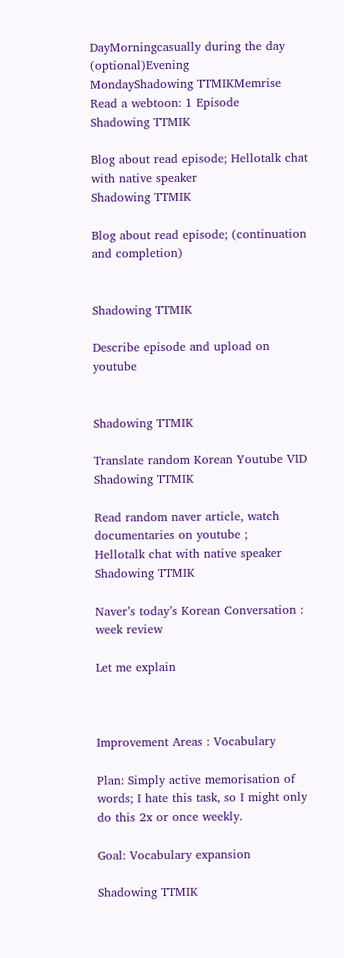DayMorningcasually during the day (optional)Evening
MondayShadowing TTMIKMemrise Read a webtoon: 1 Episode
Shadowing TTMIK

Blog about read episode; Hellotalk chat with native speaker
Shadowing TTMIK

Blog about read episode; (continuation and completion)


Shadowing TTMIK

Describe episode and upload on youtube


Shadowing TTMIK

Translate random Korean Youtube VID
Shadowing TTMIK

Read random naver article, watch documentaries on youtube ;
Hellotalk chat with native speaker
Shadowing TTMIK

Naver’s today’s Korean Conversation : week review

Let me explain



Improvement Areas : Vocabulary

Plan: Simply active memorisation of words; I hate this task, so I might only do this 2x or once weekly.

Goal: Vocabulary expansion

Shadowing TTMIK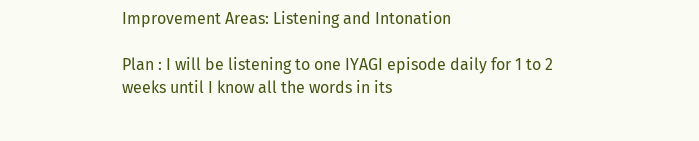Improvement Areas: Listening and Intonation

Plan : I will be listening to one IYAGI episode daily for 1 to 2 weeks until I know all the words in its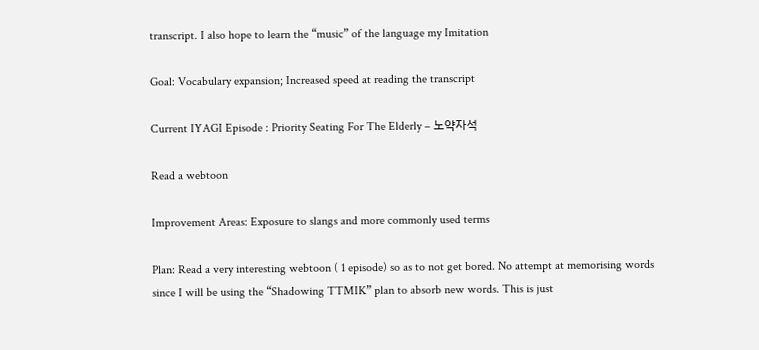transcript. I also hope to learn the “music” of the language my Imitation

Goal: Vocabulary expansion; Increased speed at reading the transcript

Current IYAGI Episode : Priority Seating For The Elderly – 노약자석

Read a webtoon

Improvement Areas: Exposure to slangs and more commonly used terms

Plan: Read a very interesting webtoon ( 1 episode) so as to not get bored. No attempt at memorising words since I will be using the “Shadowing TTMIK” plan to absorb new words. This is just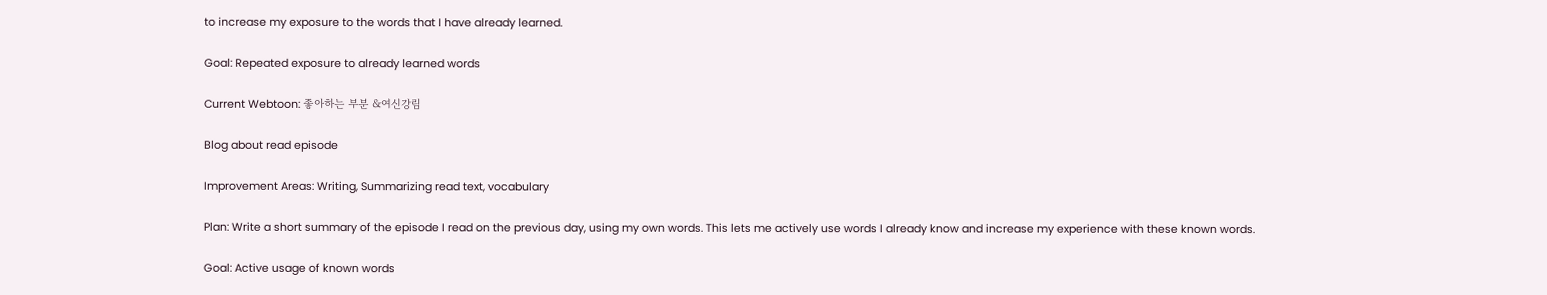to increase my exposure to the words that I have already learned.

Goal: Repeated exposure to already learned words

Current Webtoon: 좋아하는 부분 &여신강림

Blog about read episode

Improvement Areas: Writing, Summarizing read text, vocabulary

Plan: Write a short summary of the episode I read on the previous day, using my own words. This lets me actively use words I already know and increase my experience with these known words.

Goal: Active usage of known words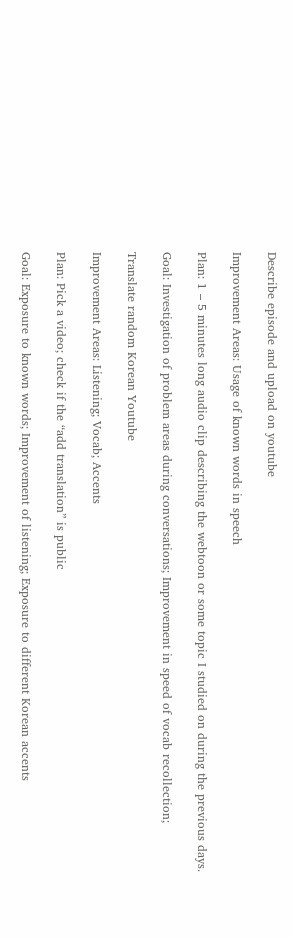Describe episode and upload on youtube

Improvement Areas: Usage of known words in speech

Plan: 1 – 5 minutes long audio clip describing the webtoon or some topic I studied on during the previous days.

Goal: Investigation of problem areas during conversations; Improvement in speed of vocab recollection;

Translate random Korean Youtube

Improvement Areas: Listening; Vocab; Accents

Plan: Pick a video; check if the “add translation” is public

Goal: Exposure to known words; Improvement of listening; Exposure to different Korean accents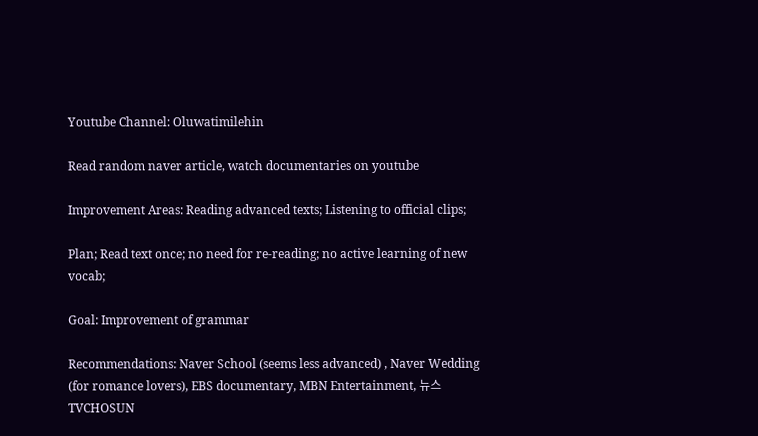Youtube Channel: Oluwatimilehin

Read random naver article, watch documentaries on youtube

Improvement Areas: Reading advanced texts; Listening to official clips;

Plan; Read text once; no need for re-reading; no active learning of new vocab;

Goal: Improvement of grammar

Recommendations: Naver School (seems less advanced) , Naver Wedding (for romance lovers), EBS documentary, MBN Entertainment, 뉴스TVCHOSUN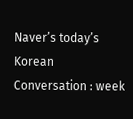Naver’s today’s Korean Conversation : week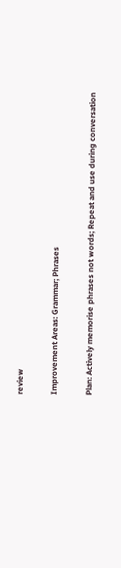review

Improvement Areas: Grammar; Phrases

Plan: Actively memorise phrases not words; Repeat and use during conversation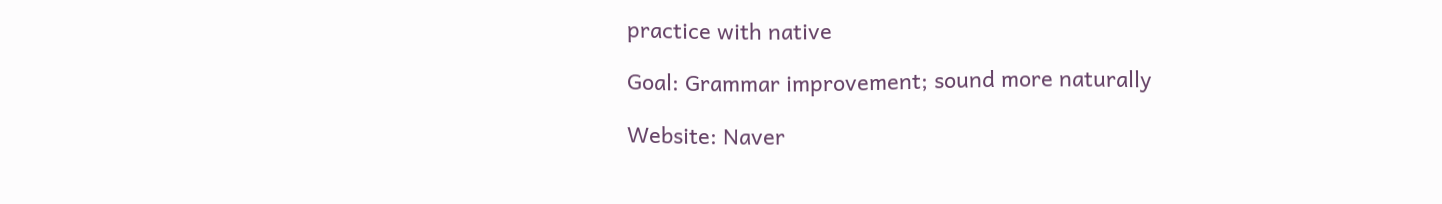practice with native

Goal: Grammar improvement; sound more naturally

Website: Naver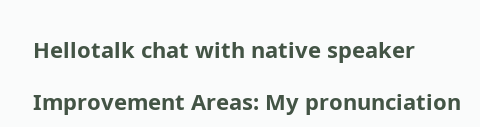Hellotalk chat with native speaker

Improvement Areas: My pronunciation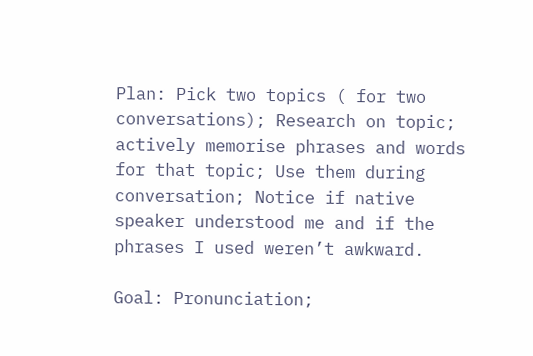Plan: Pick two topics ( for two conversations); Research on topic; actively memorise phrases and words for that topic; Use them during conversation; Notice if native speaker understood me and if the phrases I used weren’t awkward.

Goal: Pronunciation;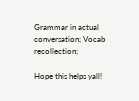Grammar in actual conversation; Vocab recollection;

Hope this helps yall!